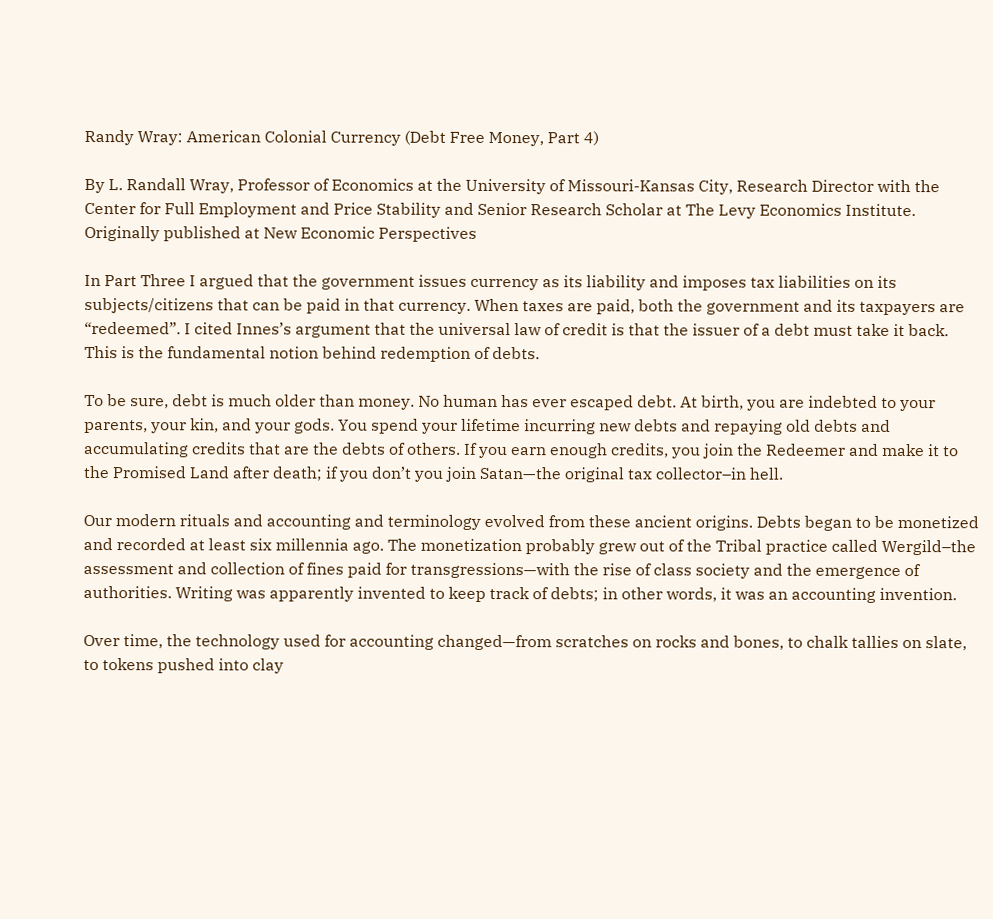Randy Wray: American Colonial Currency (Debt Free Money, Part 4)

By L. Randall Wray, Professor of Economics at the University of Missouri-Kansas City, Research Director with the Center for Full Employment and Price Stability and Senior Research Scholar at The Levy Economics Institute. Originally published at New Economic Perspectives

In Part Three I argued that the government issues currency as its liability and imposes tax liabilities on its subjects/citizens that can be paid in that currency. When taxes are paid, both the government and its taxpayers are “redeemed”. I cited Innes’s argument that the universal law of credit is that the issuer of a debt must take it back. This is the fundamental notion behind redemption of debts.

To be sure, debt is much older than money. No human has ever escaped debt. At birth, you are indebted to your parents, your kin, and your gods. You spend your lifetime incurring new debts and repaying old debts and accumulating credits that are the debts of others. If you earn enough credits, you join the Redeemer and make it to the Promised Land after death; if you don’t you join Satan—the original tax collector–in hell.

Our modern rituals and accounting and terminology evolved from these ancient origins. Debts began to be monetized and recorded at least six millennia ago. The monetization probably grew out of the Tribal practice called Wergild–the assessment and collection of fines paid for transgressions—with the rise of class society and the emergence of authorities. Writing was apparently invented to keep track of debts; in other words, it was an accounting invention.

Over time, the technology used for accounting changed—from scratches on rocks and bones, to chalk tallies on slate, to tokens pushed into clay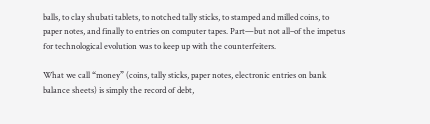balls, to clay shubati tablets, to notched tally sticks, to stamped and milled coins, to paper notes, and finally to entries on computer tapes. Part—but not all–of the impetus for technological evolution was to keep up with the counterfeiters.

What we call “money” (coins, tally sticks, paper notes, electronic entries on bank balance sheets) is simply the record of debt,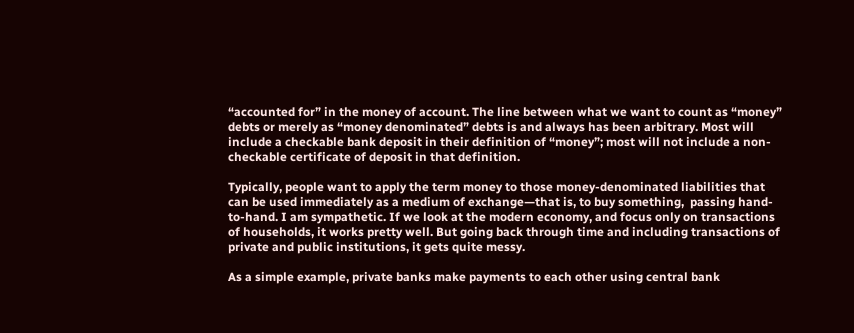“accounted for” in the money of account. The line between what we want to count as “money” debts or merely as “money denominated” debts is and always has been arbitrary. Most will include a checkable bank deposit in their definition of “money”; most will not include a non-checkable certificate of deposit in that definition.

Typically, people want to apply the term money to those money-denominated liabilities that can be used immediately as a medium of exchange—that is, to buy something,  passing hand-to-hand. I am sympathetic. If we look at the modern economy, and focus only on transactions of households, it works pretty well. But going back through time and including transactions of private and public institutions, it gets quite messy.

As a simple example, private banks make payments to each other using central bank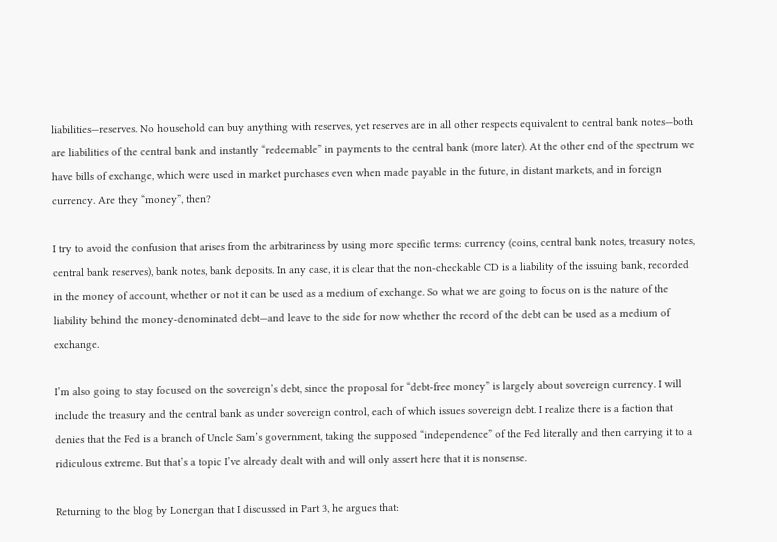liabilities—reserves. No household can buy anything with reserves, yet reserves are in all other respects equivalent to central bank notes—both are liabilities of the central bank and instantly “redeemable” in payments to the central bank (more later). At the other end of the spectrum we have bills of exchange, which were used in market purchases even when made payable in the future, in distant markets, and in foreign currency. Are they “money”, then?

I try to avoid the confusion that arises from the arbitrariness by using more specific terms: currency (coins, central bank notes, treasury notes, central bank reserves), bank notes, bank deposits. In any case, it is clear that the non-checkable CD is a liability of the issuing bank, recorded in the money of account, whether or not it can be used as a medium of exchange. So what we are going to focus on is the nature of the liability behind the money-denominated debt—and leave to the side for now whether the record of the debt can be used as a medium of exchange.

I’m also going to stay focused on the sovereign’s debt, since the proposal for “debt-free money” is largely about sovereign currency. I will include the treasury and the central bank as under sovereign control, each of which issues sovereign debt. I realize there is a faction that denies that the Fed is a branch of Uncle Sam’s government, taking the supposed “independence” of the Fed literally and then carrying it to a ridiculous extreme. But that’s a topic I’ve already dealt with and will only assert here that it is nonsense.

Returning to the blog by Lonergan that I discussed in Part 3, he argues that: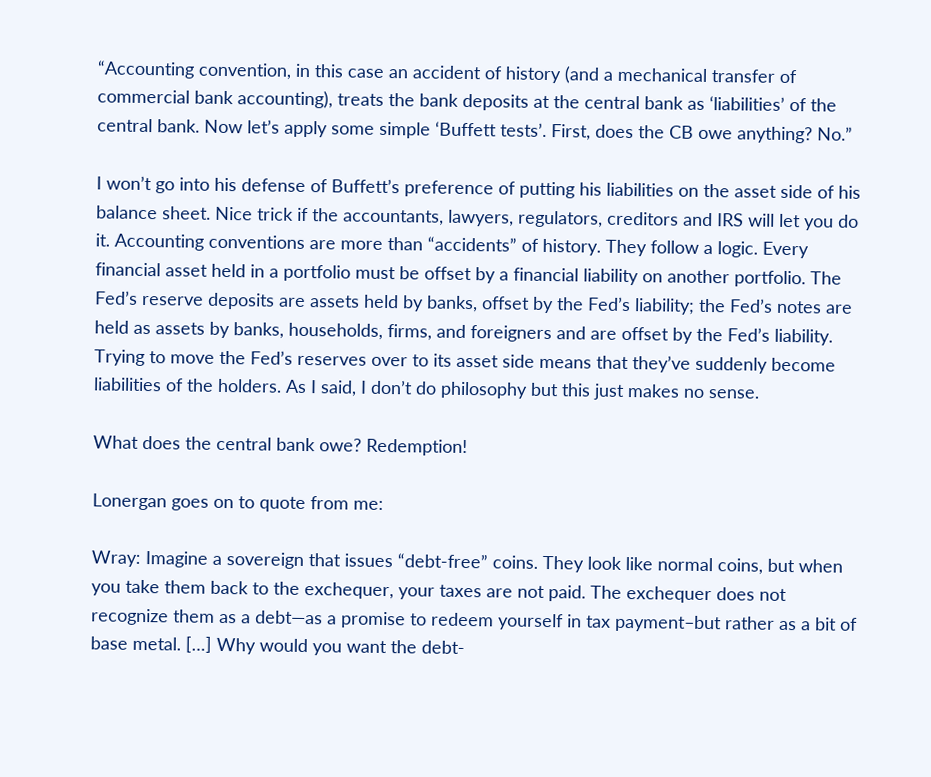“Accounting convention, in this case an accident of history (and a mechanical transfer of commercial bank accounting), treats the bank deposits at the central bank as ‘liabilities’ of the central bank. Now let’s apply some simple ‘Buffett tests’. First, does the CB owe anything? No.”

I won’t go into his defense of Buffett’s preference of putting his liabilities on the asset side of his balance sheet. Nice trick if the accountants, lawyers, regulators, creditors and IRS will let you do it. Accounting conventions are more than “accidents” of history. They follow a logic. Every financial asset held in a portfolio must be offset by a financial liability on another portfolio. The Fed’s reserve deposits are assets held by banks, offset by the Fed’s liability; the Fed’s notes are held as assets by banks, households, firms, and foreigners and are offset by the Fed’s liability. Trying to move the Fed’s reserves over to its asset side means that they’ve suddenly become liabilities of the holders. As I said, I don’t do philosophy but this just makes no sense.

What does the central bank owe? Redemption!

Lonergan goes on to quote from me:

Wray: Imagine a sovereign that issues “debt-free” coins. They look like normal coins, but when you take them back to the exchequer, your taxes are not paid. The exchequer does not recognize them as a debt—as a promise to redeem yourself in tax payment–but rather as a bit of base metal. […] Why would you want the debt-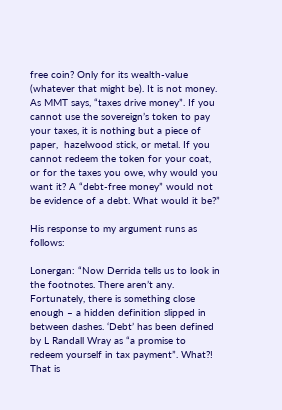free coin? Only for its wealth-value (whatever that might be). It is not money. As MMT says, “taxes drive money”. If you cannot use the sovereign’s token to pay your taxes, it is nothing but a piece of paper,  hazelwood stick, or metal. If you cannot redeem the token for your coat, or for the taxes you owe, why would you want it? A “debt-free money” would not be evidence of a debt. What would it be?”

His response to my argument runs as follows:

Lonergan: “Now Derrida tells us to look in the footnotes. There aren’t any. Fortunately, there is something close enough – a hidden definition slipped in between dashes. ‘Debt’ has been defined by L Randall Wray as “a promise to redeem yourself in tax payment”. What?! That is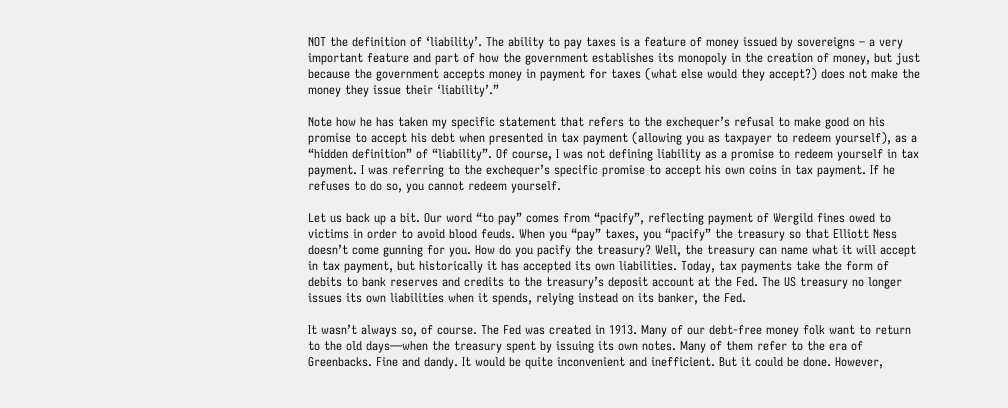NOT the definition of ‘liability’. The ability to pay taxes is a feature of money issued by sovereigns – a very important feature and part of how the government establishes its monopoly in the creation of money, but just because the government accepts money in payment for taxes (what else would they accept?) does not make the money they issue their ‘liability’.”

Note how he has taken my specific statement that refers to the exchequer’s refusal to make good on his promise to accept his debt when presented in tax payment (allowing you as taxpayer to redeem yourself), as a “hidden definition” of “liability”. Of course, I was not defining liability as a promise to redeem yourself in tax payment. I was referring to the exchequer’s specific promise to accept his own coins in tax payment. If he refuses to do so, you cannot redeem yourself.

Let us back up a bit. Our word “to pay” comes from “pacify”, reflecting payment of Wergild fines owed to victims in order to avoid blood feuds. When you “pay” taxes, you “pacify” the treasury so that Elliott Ness doesn’t come gunning for you. How do you pacify the treasury? Well, the treasury can name what it will accept in tax payment, but historically it has accepted its own liabilities. Today, tax payments take the form of debits to bank reserves and credits to the treasury’s deposit account at the Fed. The US treasury no longer issues its own liabilities when it spends, relying instead on its banker, the Fed.

It wasn’t always so, of course. The Fed was created in 1913. Many of our debt-free money folk want to return to the old days—when the treasury spent by issuing its own notes. Many of them refer to the era of Greenbacks. Fine and dandy. It would be quite inconvenient and inefficient. But it could be done. However,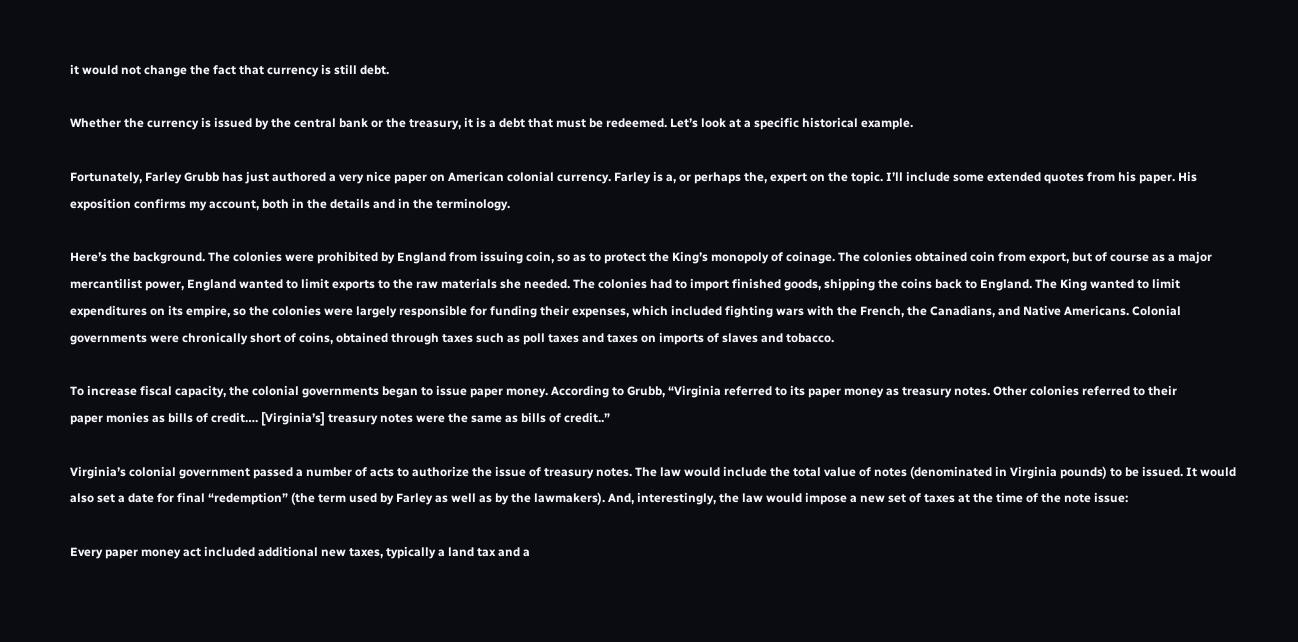it would not change the fact that currency is still debt.

Whether the currency is issued by the central bank or the treasury, it is a debt that must be redeemed. Let’s look at a specific historical example.

Fortunately, Farley Grubb has just authored a very nice paper on American colonial currency. Farley is a, or perhaps the, expert on the topic. I’ll include some extended quotes from his paper. His exposition confirms my account, both in the details and in the terminology.

Here’s the background. The colonies were prohibited by England from issuing coin, so as to protect the King’s monopoly of coinage. The colonies obtained coin from export, but of course as a major mercantilist power, England wanted to limit exports to the raw materials she needed. The colonies had to import finished goods, shipping the coins back to England. The King wanted to limit expenditures on its empire, so the colonies were largely responsible for funding their expenses, which included fighting wars with the French, the Canadians, and Native Americans. Colonial governments were chronically short of coins, obtained through taxes such as poll taxes and taxes on imports of slaves and tobacco.

To increase fiscal capacity, the colonial governments began to issue paper money. According to Grubb, “Virginia referred to its paper money as treasury notes. Other colonies referred to their
paper monies as bills of credit…. [Virginia’s] treasury notes were the same as bills of credit..”

Virginia’s colonial government passed a number of acts to authorize the issue of treasury notes. The law would include the total value of notes (denominated in Virginia pounds) to be issued. It would also set a date for final “redemption” (the term used by Farley as well as by the lawmakers). And, interestingly, the law would impose a new set of taxes at the time of the note issue:

Every paper money act included additional new taxes, typically a land tax and a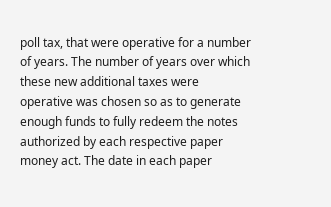poll tax, that were operative for a number of years. The number of years over which these new additional taxes were operative was chosen so as to generate enough funds to fully redeem the notes authorized by each respective paper money act. The date in each paper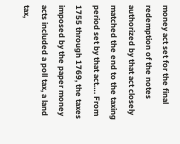money act set for the final redemption of the notes authorized by that act closely matched the end to the taxing period set by that act…. From 1755 through 1769, the taxes imposed by the paper money acts included a poll tax, a land tax,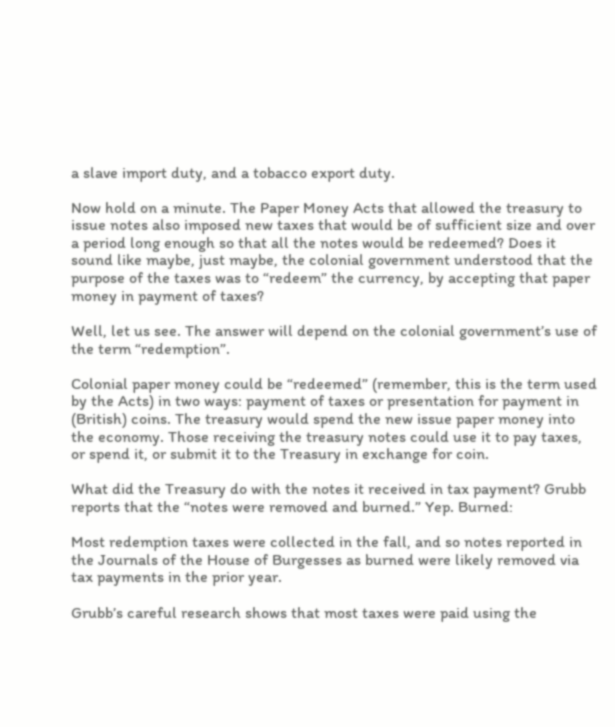a slave import duty, and a tobacco export duty.

Now hold on a minute. The Paper Money Acts that allowed the treasury to issue notes also imposed new taxes that would be of sufficient size and over a period long enough so that all the notes would be redeemed? Does it sound like maybe, just maybe, the colonial government understood that the purpose of the taxes was to “redeem” the currency, by accepting that paper money in payment of taxes?

Well, let us see. The answer will depend on the colonial government’s use of the term “redemption”.

Colonial paper money could be “redeemed” (remember, this is the term used by the Acts) in two ways: payment of taxes or presentation for payment in (British) coins. The treasury would spend the new issue paper money into the economy. Those receiving the treasury notes could use it to pay taxes, or spend it, or submit it to the Treasury in exchange for coin.

What did the Treasury do with the notes it received in tax payment? Grubb reports that the “notes were removed and burned.” Yep. Burned:

Most redemption taxes were collected in the fall, and so notes reported in the Journals of the House of Burgesses as burned were likely removed via tax payments in the prior year.

Grubb’s careful research shows that most taxes were paid using the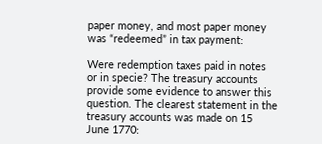paper money, and most paper money was “redeemed” in tax payment:

Were redemption taxes paid in notes or in specie? The treasury accounts provide some evidence to answer this question. The clearest statement in the treasury accounts was made on 15 June 1770: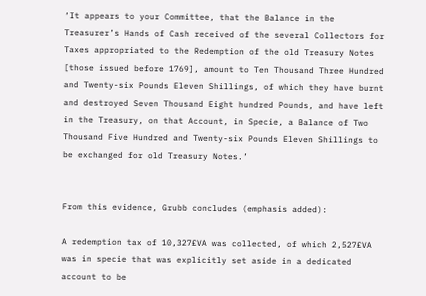‘It appears to your Committee, that the Balance in the Treasurer’s Hands of Cash received of the several Collectors for Taxes appropriated to the Redemption of the old Treasury Notes [those issued before 1769], amount to Ten Thousand Three Hundred and Twenty-six Pounds Eleven Shillings, of which they have burnt and destroyed Seven Thousand Eight hundred Pounds, and have left in the Treasury, on that Account, in Specie, a Balance of Two Thousand Five Hundred and Twenty-six Pounds Eleven Shillings to be exchanged for old Treasury Notes.’


From this evidence, Grubb concludes (emphasis added):

A redemption tax of 10,327£VA was collected, of which 2,527£VA was in specie that was explicitly set aside in a dedicated account to be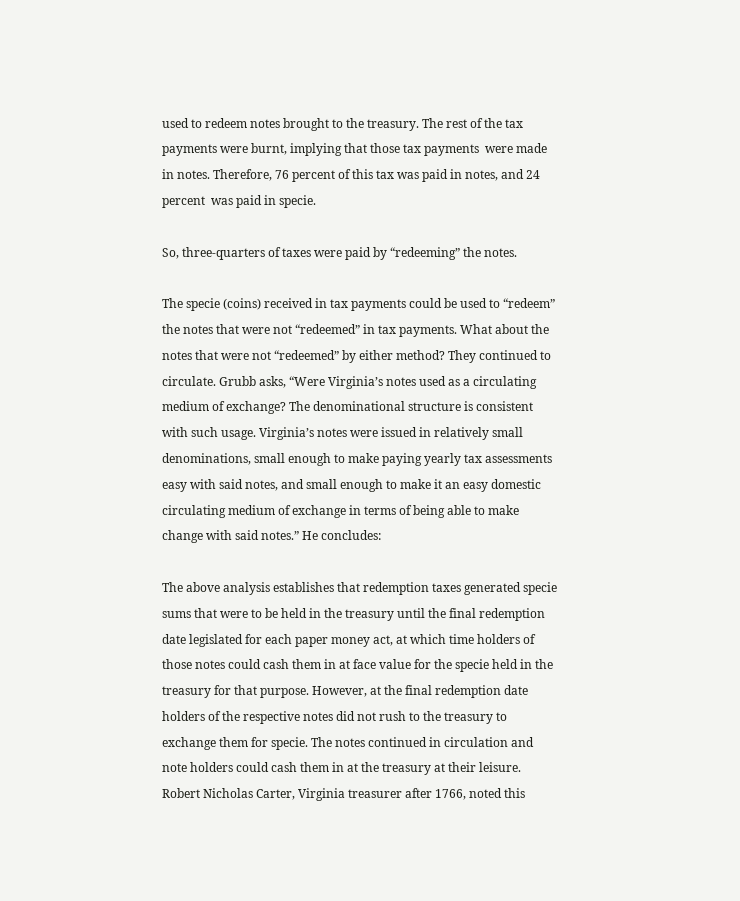used to redeem notes brought to the treasury. The rest of the tax payments were burnt, implying that those tax payments  were made in notes. Therefore, 76 percent of this tax was paid in notes, and 24 percent  was paid in specie.

So, three-quarters of taxes were paid by “redeeming” the notes.

The specie (coins) received in tax payments could be used to “redeem” the notes that were not “redeemed” in tax payments. What about the notes that were not “redeemed” by either method? They continued to circulate. Grubb asks, “Were Virginia’s notes used as a circulating medium of exchange? The denominational structure is consistent with such usage. Virginia’s notes were issued in relatively small denominations, small enough to make paying yearly tax assessments easy with said notes, and small enough to make it an easy domestic circulating medium of exchange in terms of being able to make change with said notes.” He concludes:

The above analysis establishes that redemption taxes generated specie sums that were to be held in the treasury until the final redemption date legislated for each paper money act, at which time holders of those notes could cash them in at face value for the specie held in the treasury for that purpose. However, at the final redemption date holders of the respective notes did not rush to the treasury to exchange them for specie. The notes continued in circulation and note holders could cash them in at the treasury at their leisure. Robert Nicholas Carter, Virginia treasurer after 1766, noted this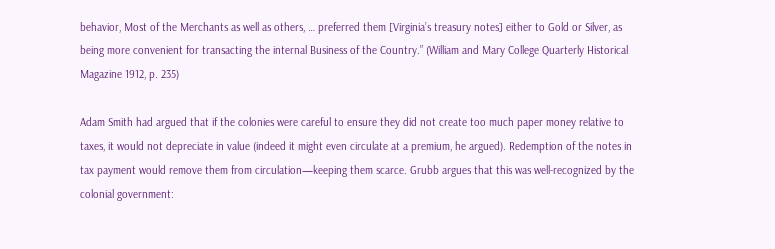behavior, Most of the Merchants as well as others, … preferred them [Virginia’s treasury notes] either to Gold or Silver, as being more convenient for transacting the internal Business of the Country.” (William and Mary College Quarterly Historical Magazine 1912, p. 235)

Adam Smith had argued that if the colonies were careful to ensure they did not create too much paper money relative to taxes, it would not depreciate in value (indeed it might even circulate at a premium, he argued). Redemption of the notes in tax payment would remove them from circulation—keeping them scarce. Grubb argues that this was well-recognized by the colonial government: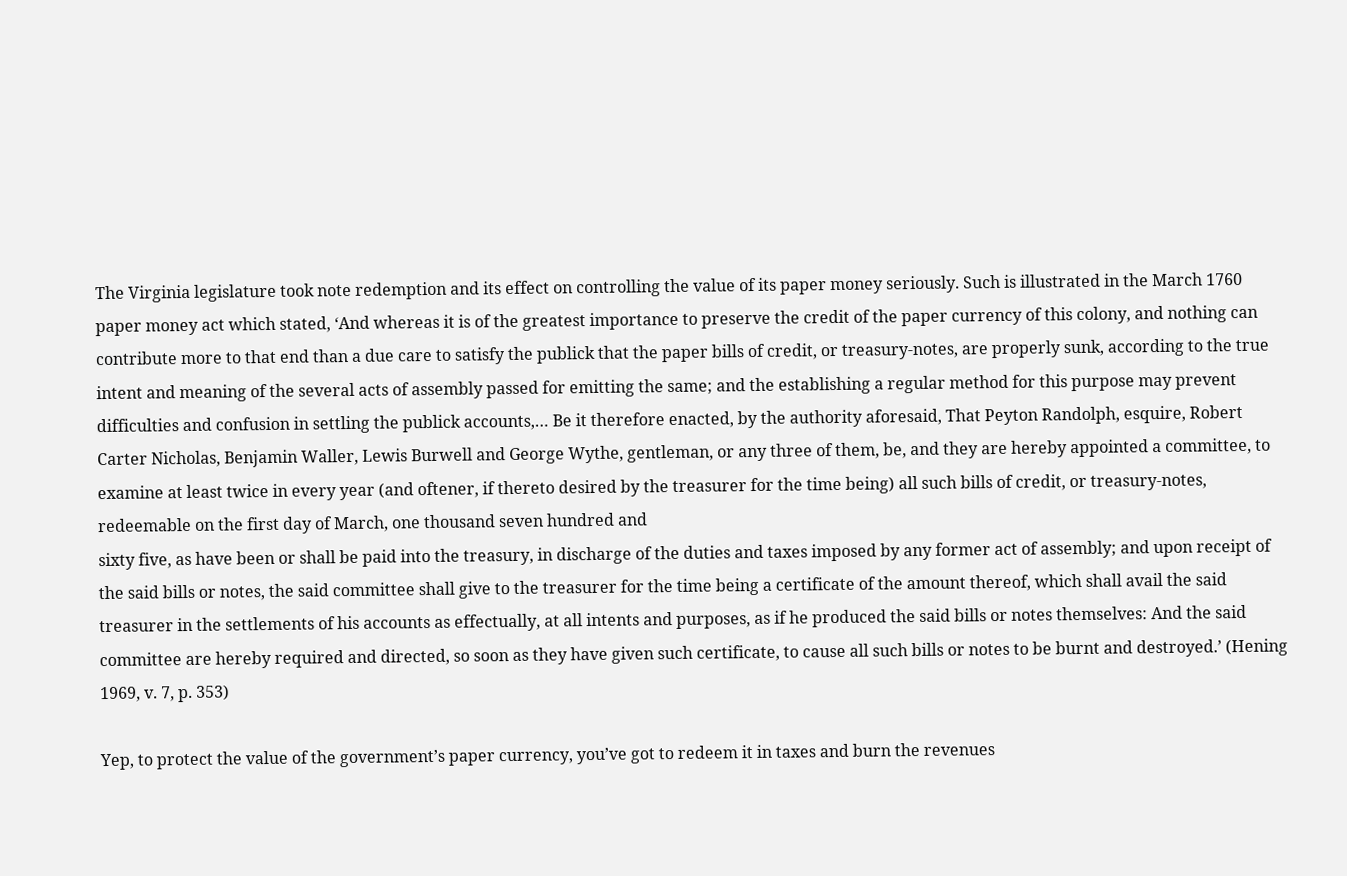The Virginia legislature took note redemption and its effect on controlling the value of its paper money seriously. Such is illustrated in the March 1760 paper money act which stated, ‘And whereas it is of the greatest importance to preserve the credit of the paper currency of this colony, and nothing can contribute more to that end than a due care to satisfy the publick that the paper bills of credit, or treasury-notes, are properly sunk, according to the true intent and meaning of the several acts of assembly passed for emitting the same; and the establishing a regular method for this purpose may prevent
difficulties and confusion in settling the publick accounts,… Be it therefore enacted, by the authority aforesaid, That Peyton Randolph, esquire, Robert Carter Nicholas, Benjamin Waller, Lewis Burwell and George Wythe, gentleman, or any three of them, be, and they are hereby appointed a committee, to examine at least twice in every year (and oftener, if thereto desired by the treasurer for the time being) all such bills of credit, or treasury-notes, redeemable on the first day of March, one thousand seven hundred and
sixty five, as have been or shall be paid into the treasury, in discharge of the duties and taxes imposed by any former act of assembly; and upon receipt of the said bills or notes, the said committee shall give to the treasurer for the time being a certificate of the amount thereof, which shall avail the said treasurer in the settlements of his accounts as effectually, at all intents and purposes, as if he produced the said bills or notes themselves: And the said committee are hereby required and directed, so soon as they have given such certificate, to cause all such bills or notes to be burnt and destroyed.’ (Hening 1969, v. 7, p. 353)

Yep, to protect the value of the government’s paper currency, you’ve got to redeem it in taxes and burn the revenues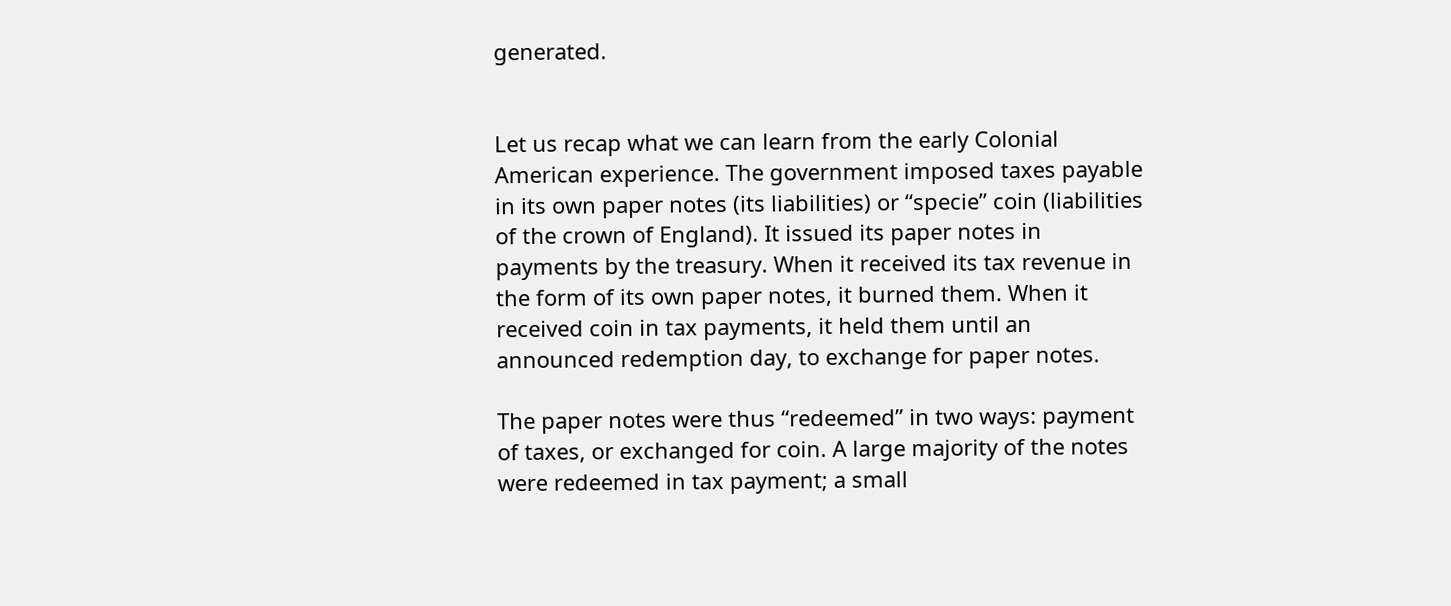generated.


Let us recap what we can learn from the early Colonial American experience. The government imposed taxes payable in its own paper notes (its liabilities) or “specie” coin (liabilities of the crown of England). It issued its paper notes in payments by the treasury. When it received its tax revenue in the form of its own paper notes, it burned them. When it received coin in tax payments, it held them until an announced redemption day, to exchange for paper notes.

The paper notes were thus “redeemed” in two ways: payment of taxes, or exchanged for coin. A large majority of the notes were redeemed in tax payment; a small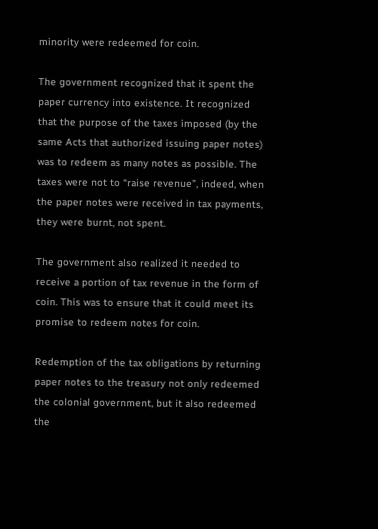minority were redeemed for coin.

The government recognized that it spent the paper currency into existence. It recognized that the purpose of the taxes imposed (by the same Acts that authorized issuing paper notes) was to redeem as many notes as possible. The taxes were not to “raise revenue”, indeed, when the paper notes were received in tax payments, they were burnt, not spent.

The government also realized it needed to receive a portion of tax revenue in the form of coin. This was to ensure that it could meet its promise to redeem notes for coin.

Redemption of the tax obligations by returning paper notes to the treasury not only redeemed the colonial government, but it also redeemed the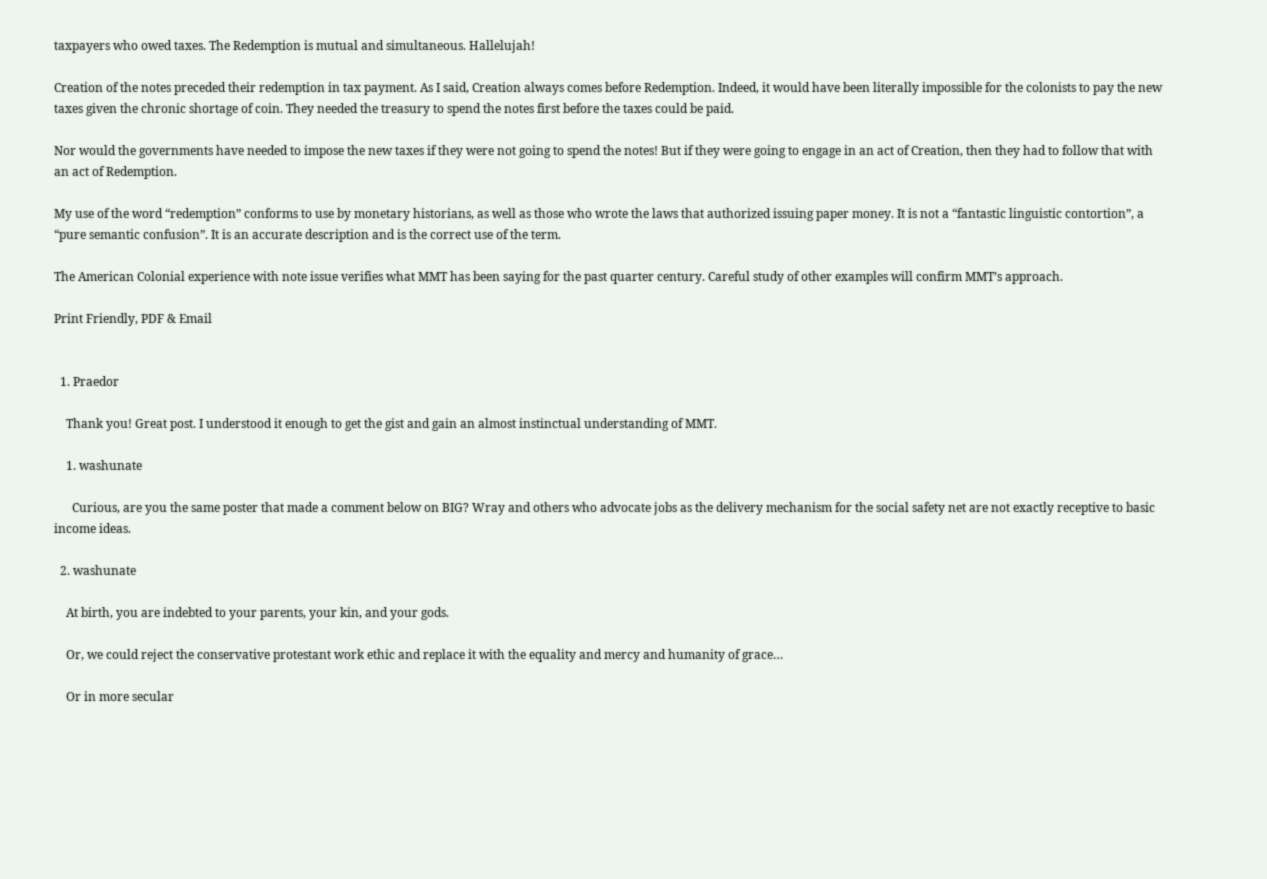taxpayers who owed taxes. The Redemption is mutual and simultaneous. Hallelujah!

Creation of the notes preceded their redemption in tax payment. As I said, Creation always comes before Redemption. Indeed, it would have been literally impossible for the colonists to pay the new taxes given the chronic shortage of coin. They needed the treasury to spend the notes first before the taxes could be paid.

Nor would the governments have needed to impose the new taxes if they were not going to spend the notes! But if they were going to engage in an act of Creation, then they had to follow that with an act of Redemption.

My use of the word “redemption” conforms to use by monetary historians, as well as those who wrote the laws that authorized issuing paper money. It is not a “fantastic linguistic contortion”, a “pure semantic confusion”. It is an accurate description and is the correct use of the term.

The American Colonial experience with note issue verifies what MMT has been saying for the past quarter century. Careful study of other examples will confirm MMT’s approach.

Print Friendly, PDF & Email


  1. Praedor

    Thank you! Great post. I understood it enough to get the gist and gain an almost instinctual understanding of MMT.

    1. washunate

      Curious, are you the same poster that made a comment below on BIG? Wray and others who advocate jobs as the delivery mechanism for the social safety net are not exactly receptive to basic income ideas.

  2. washunate

    At birth, you are indebted to your parents, your kin, and your gods.

    Or, we could reject the conservative protestant work ethic and replace it with the equality and mercy and humanity of grace…

    Or in more secular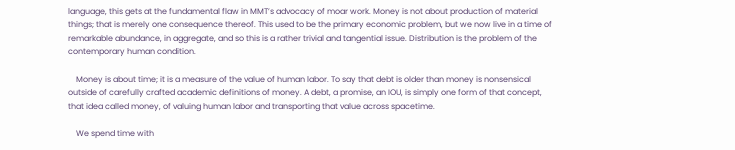language, this gets at the fundamental flaw in MMT’s advocacy of moar work. Money is not about production of material things; that is merely one consequence thereof. This used to be the primary economic problem, but we now live in a time of remarkable abundance, in aggregate, and so this is a rather trivial and tangential issue. Distribution is the problem of the contemporary human condition.

    Money is about time; it is a measure of the value of human labor. To say that debt is older than money is nonsensical outside of carefully crafted academic definitions of money. A debt, a promise, an IOU, is simply one form of that concept, that idea called money, of valuing human labor and transporting that value across spacetime.

    We spend time with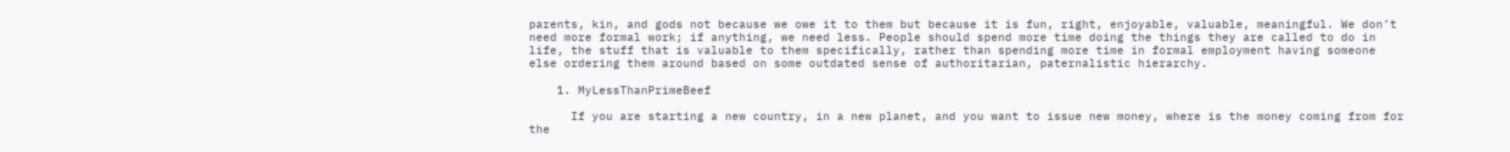parents, kin, and gods not because we owe it to them but because it is fun, right, enjoyable, valuable, meaningful. We don’t need more formal work; if anything, we need less. People should spend more time doing the things they are called to do in life, the stuff that is valuable to them specifically, rather than spending more time in formal employment having someone else ordering them around based on some outdated sense of authoritarian, paternalistic hierarchy.

    1. MyLessThanPrimeBeef

      If you are starting a new country, in a new planet, and you want to issue new money, where is the money coming from for the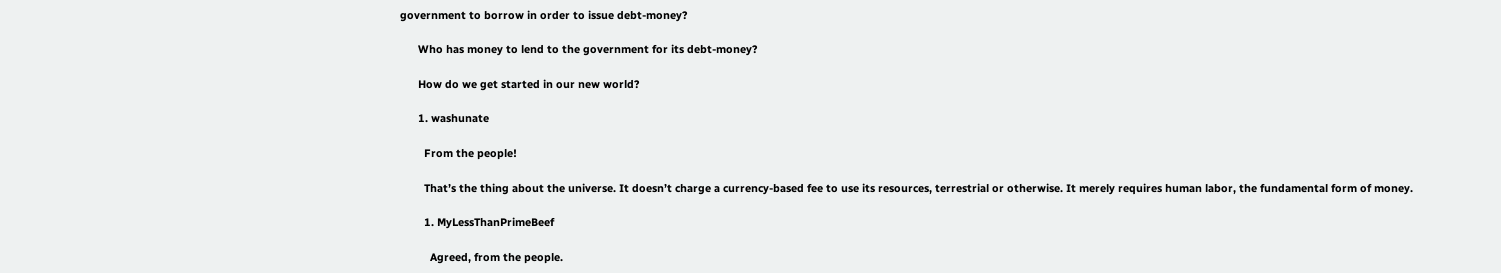government to borrow in order to issue debt-money?

      Who has money to lend to the government for its debt-money?

      How do we get started in our new world?

      1. washunate

        From the people!

        That’s the thing about the universe. It doesn’t charge a currency-based fee to use its resources, terrestrial or otherwise. It merely requires human labor, the fundamental form of money.

        1. MyLessThanPrimeBeef

          Agreed, from the people.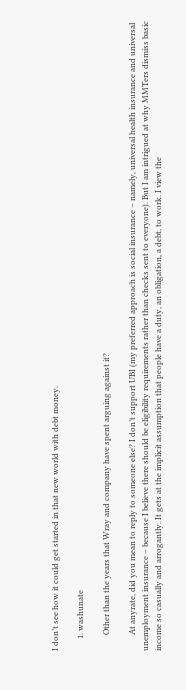I don’t see how it could get started in that new world with debt money.

      1. washunate

        Other than the years that Wray and company have spent arguing against it?

        At anyrate, did you mean to reply to someone else? I don’t support UBI (my preferred approach is social insurance – namely, universal health insurance and universal unemployment insurance – because I believe there should be eligibility requirements rather than checks sent to everyone). But I am intrigued at why MMTers dismiss basic income so casually and arrogantly. It gets at the implicit assumption that people have a duty, an obligation, a debt, to work. I view the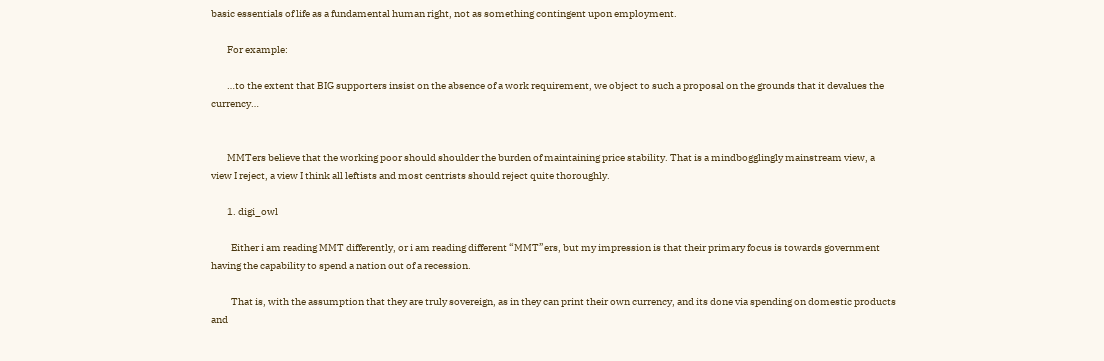basic essentials of life as a fundamental human right, not as something contingent upon employment.

        For example:

        …to the extent that BIG supporters insist on the absence of a work requirement, we object to such a proposal on the grounds that it devalues the currency…


        MMTers believe that the working poor should shoulder the burden of maintaining price stability. That is a mindbogglingly mainstream view, a view I reject, a view I think all leftists and most centrists should reject quite thoroughly.

        1. digi_owl

          Either i am reading MMT differently, or i am reading different “MMT”ers, but my impression is that their primary focus is towards government having the capability to spend a nation out of a recession.

          That is, with the assumption that they are truly sovereign, as in they can print their own currency, and its done via spending on domestic products and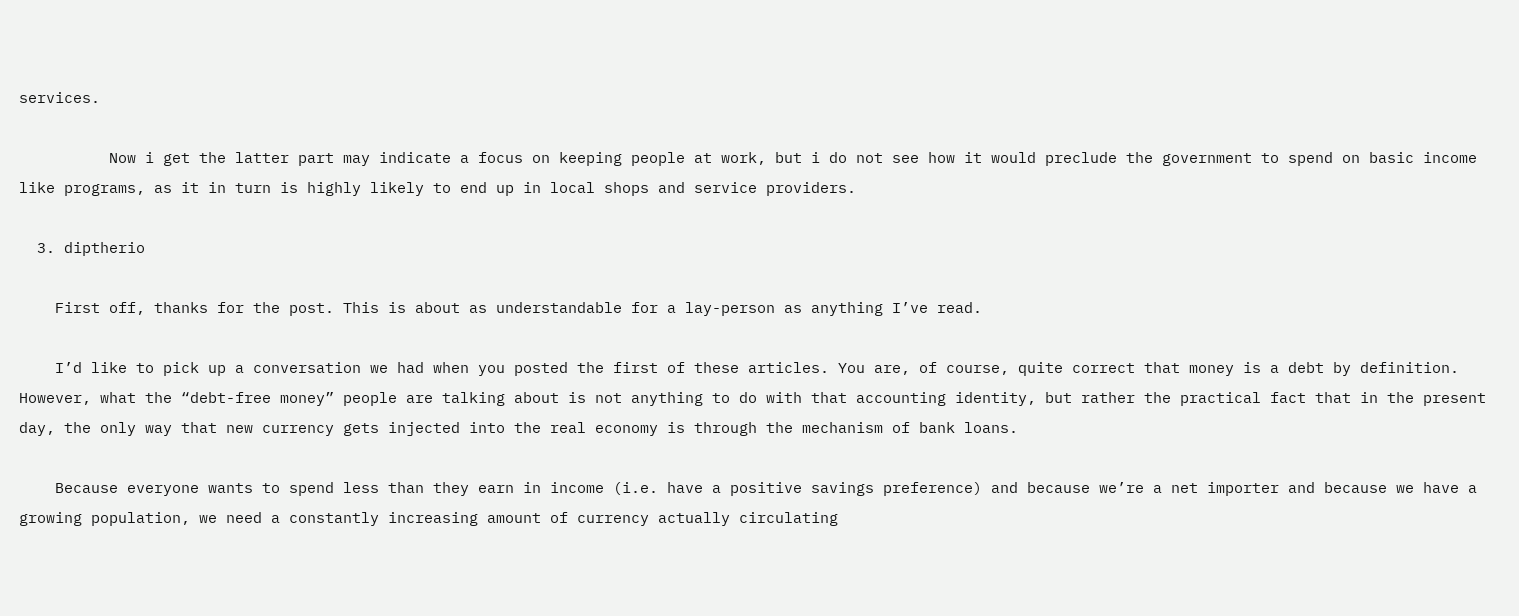services.

          Now i get the latter part may indicate a focus on keeping people at work, but i do not see how it would preclude the government to spend on basic income like programs, as it in turn is highly likely to end up in local shops and service providers.

  3. diptherio

    First off, thanks for the post. This is about as understandable for a lay-person as anything I’ve read.

    I’d like to pick up a conversation we had when you posted the first of these articles. You are, of course, quite correct that money is a debt by definition. However, what the “debt-free money” people are talking about is not anything to do with that accounting identity, but rather the practical fact that in the present day, the only way that new currency gets injected into the real economy is through the mechanism of bank loans.

    Because everyone wants to spend less than they earn in income (i.e. have a positive savings preference) and because we’re a net importer and because we have a growing population, we need a constantly increasing amount of currency actually circulating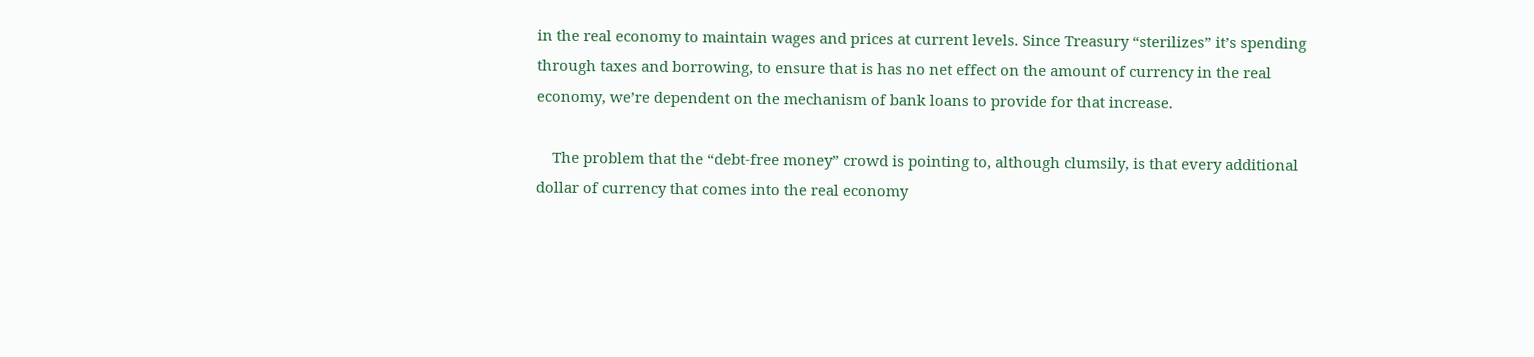in the real economy to maintain wages and prices at current levels. Since Treasury “sterilizes” it’s spending through taxes and borrowing, to ensure that is has no net effect on the amount of currency in the real economy, we’re dependent on the mechanism of bank loans to provide for that increase.

    The problem that the “debt-free money” crowd is pointing to, although clumsily, is that every additional dollar of currency that comes into the real economy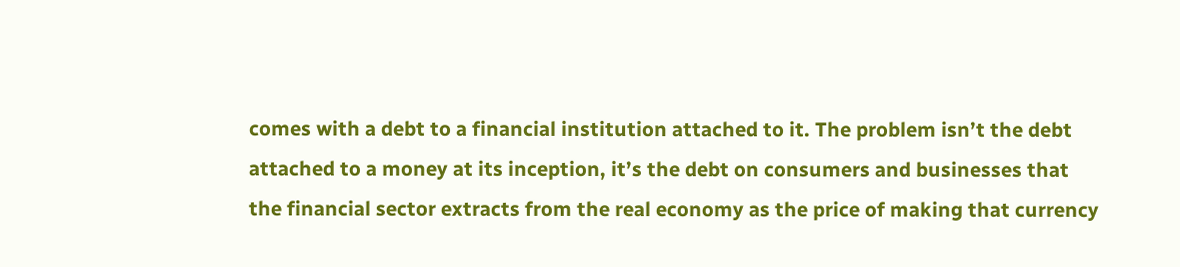comes with a debt to a financial institution attached to it. The problem isn’t the debt attached to a money at its inception, it’s the debt on consumers and businesses that the financial sector extracts from the real economy as the price of making that currency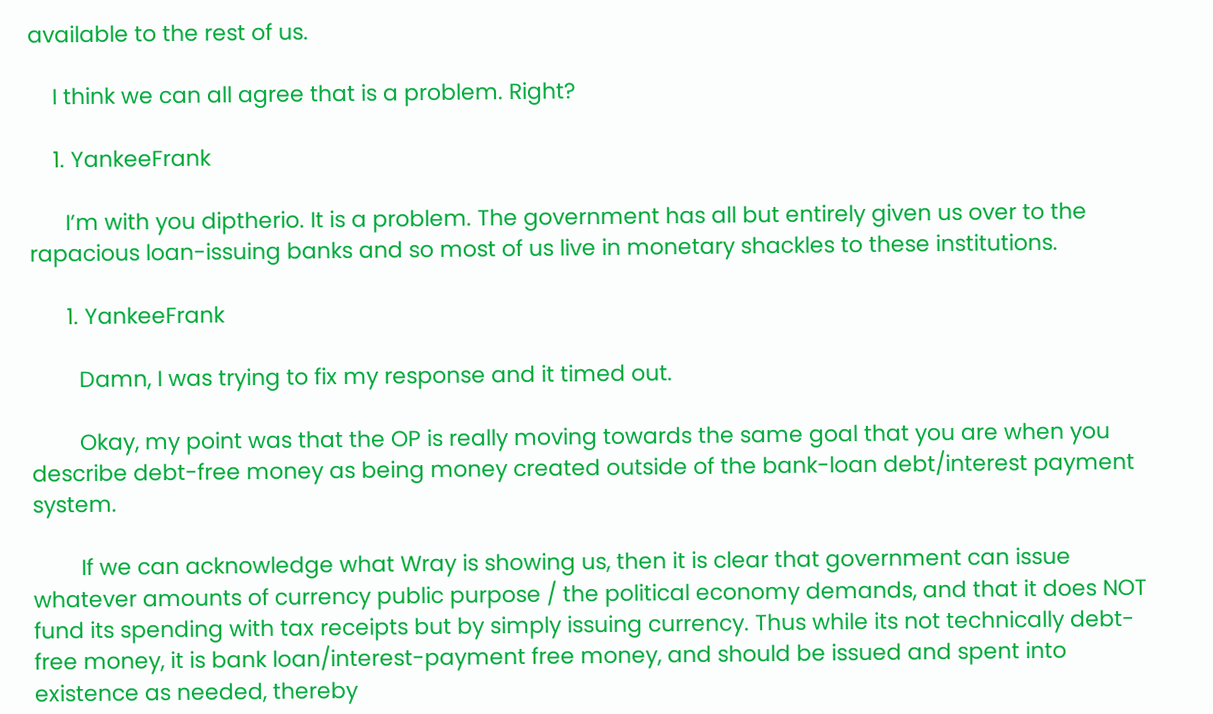available to the rest of us.

    I think we can all agree that is a problem. Right?

    1. YankeeFrank

      I’m with you diptherio. It is a problem. The government has all but entirely given us over to the rapacious loan-issuing banks and so most of us live in monetary shackles to these institutions.

      1. YankeeFrank

        Damn, I was trying to fix my response and it timed out.

        Okay, my point was that the OP is really moving towards the same goal that you are when you describe debt-free money as being money created outside of the bank-loan debt/interest payment system.

        If we can acknowledge what Wray is showing us, then it is clear that government can issue whatever amounts of currency public purpose / the political economy demands, and that it does NOT fund its spending with tax receipts but by simply issuing currency. Thus while its not technically debt-free money, it is bank loan/interest-payment free money, and should be issued and spent into existence as needed, thereby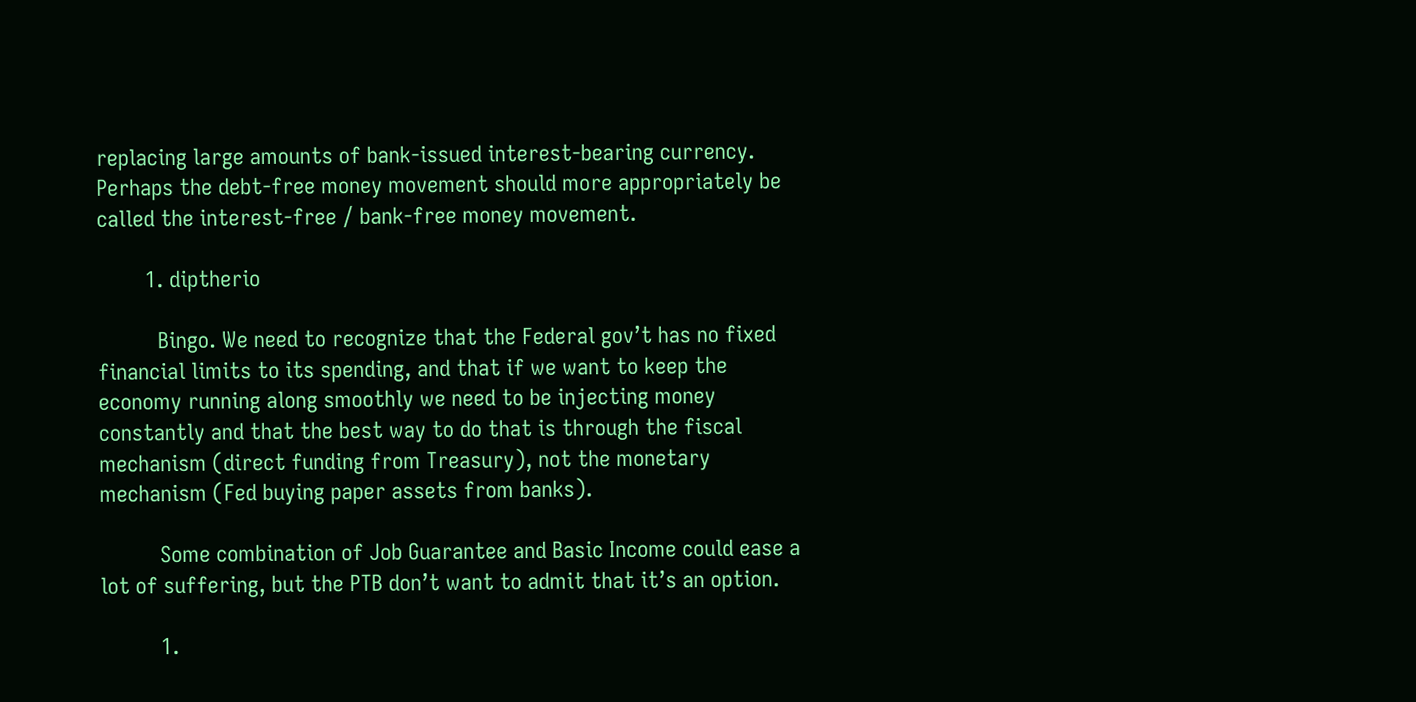replacing large amounts of bank-issued interest-bearing currency. Perhaps the debt-free money movement should more appropriately be called the interest-free / bank-free money movement.

        1. diptherio

          Bingo. We need to recognize that the Federal gov’t has no fixed financial limits to its spending, and that if we want to keep the economy running along smoothly we need to be injecting money constantly and that the best way to do that is through the fiscal mechanism (direct funding from Treasury), not the monetary mechanism (Fed buying paper assets from banks).

          Some combination of Job Guarantee and Basic Income could ease a lot of suffering, but the PTB don’t want to admit that it’s an option.

          1.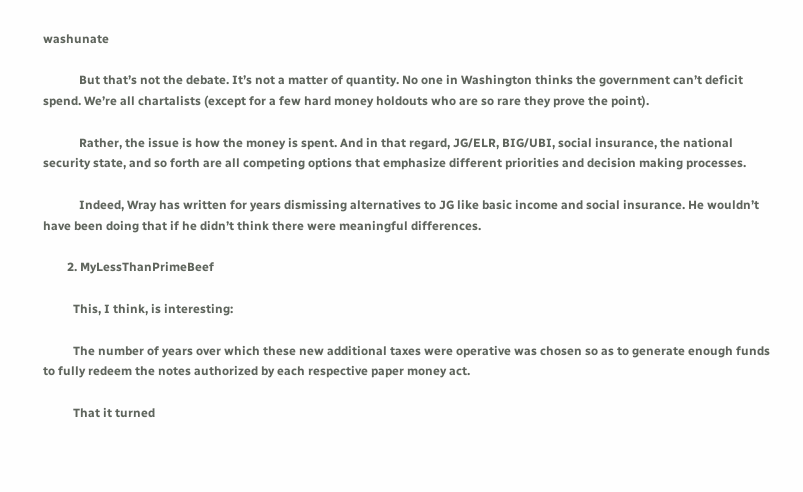washunate

            But that’s not the debate. It’s not a matter of quantity. No one in Washington thinks the government can’t deficit spend. We’re all chartalists (except for a few hard money holdouts who are so rare they prove the point).

            Rather, the issue is how the money is spent. And in that regard, JG/ELR, BIG/UBI, social insurance, the national security state, and so forth are all competing options that emphasize different priorities and decision making processes.

            Indeed, Wray has written for years dismissing alternatives to JG like basic income and social insurance. He wouldn’t have been doing that if he didn’t think there were meaningful differences.

        2. MyLessThanPrimeBeef

          This, I think, is interesting:

          The number of years over which these new additional taxes were operative was chosen so as to generate enough funds to fully redeem the notes authorized by each respective paper money act.

          That it turned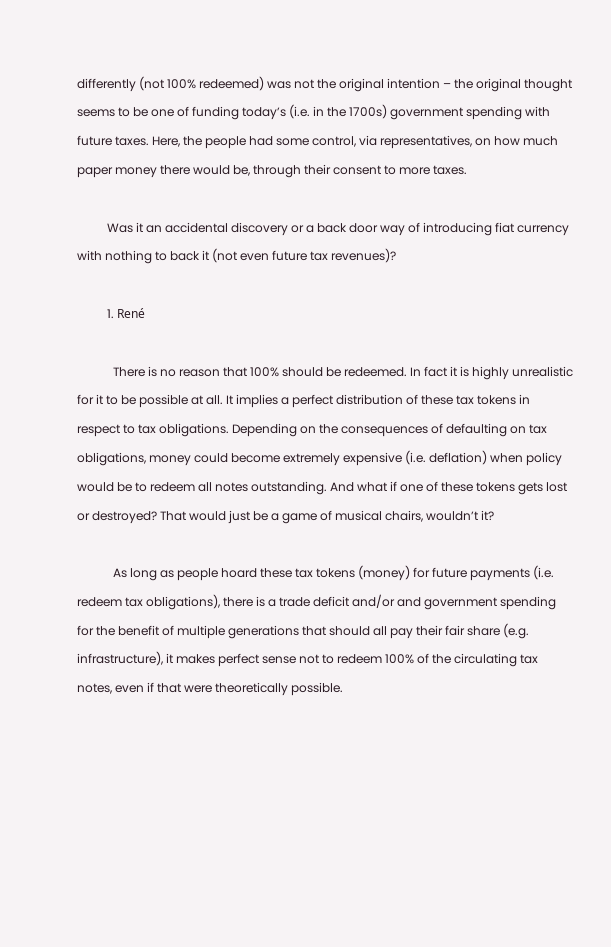differently (not 100% redeemed) was not the original intention – the original thought seems to be one of funding today’s (i.e. in the 1700s) government spending with future taxes. Here, the people had some control, via representatives, on how much paper money there would be, through their consent to more taxes.

          Was it an accidental discovery or a back door way of introducing fiat currency with nothing to back it (not even future tax revenues)?

          1. René

            There is no reason that 100% should be redeemed. In fact it is highly unrealistic for it to be possible at all. It implies a perfect distribution of these tax tokens in respect to tax obligations. Depending on the consequences of defaulting on tax obligations, money could become extremely expensive (i.e. deflation) when policy would be to redeem all notes outstanding. And what if one of these tokens gets lost or destroyed? That would just be a game of musical chairs, wouldn’t it?

            As long as people hoard these tax tokens (money) for future payments (i.e. redeem tax obligations), there is a trade deficit and/or and government spending for the benefit of multiple generations that should all pay their fair share (e.g. infrastructure), it makes perfect sense not to redeem 100% of the circulating tax notes, even if that were theoretically possible.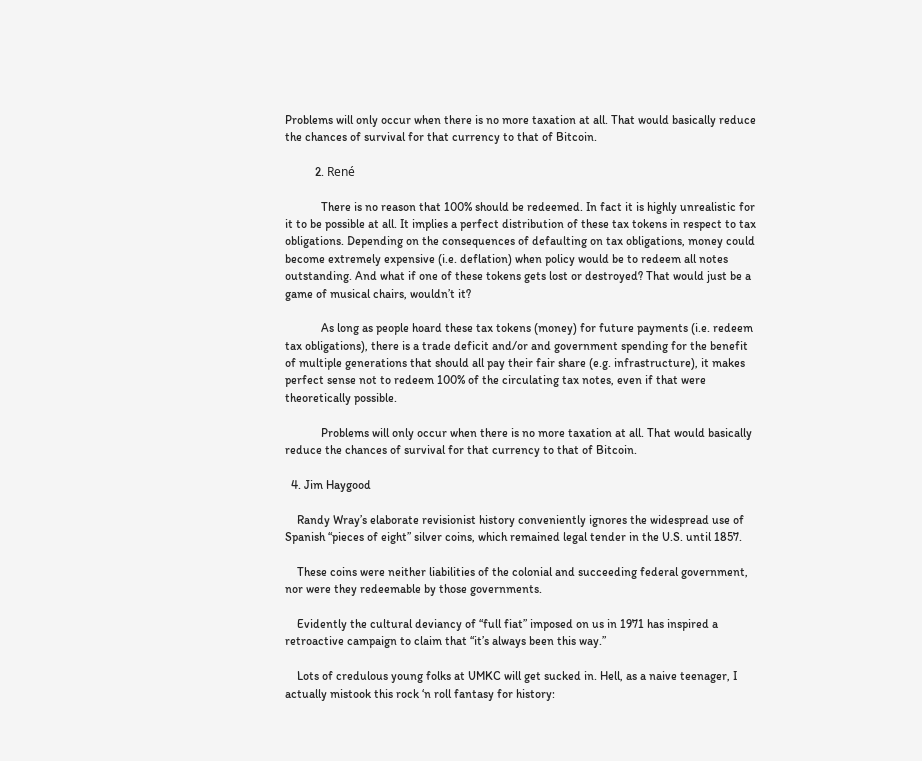Problems will only occur when there is no more taxation at all. That would basically reduce the chances of survival for that currency to that of Bitcoin.

          2. René

            There is no reason that 100% should be redeemed. In fact it is highly unrealistic for it to be possible at all. It implies a perfect distribution of these tax tokens in respect to tax obligations. Depending on the consequences of defaulting on tax obligations, money could become extremely expensive (i.e. deflation) when policy would be to redeem all notes outstanding. And what if one of these tokens gets lost or destroyed? That would just be a game of musical chairs, wouldn’t it?

            As long as people hoard these tax tokens (money) for future payments (i.e. redeem tax obligations), there is a trade deficit and/or and government spending for the benefit of multiple generations that should all pay their fair share (e.g. infrastructure), it makes perfect sense not to redeem 100% of the circulating tax notes, even if that were theoretically possible.

            Problems will only occur when there is no more taxation at all. That would basically reduce the chances of survival for that currency to that of Bitcoin.

  4. Jim Haygood

    Randy Wray’s elaborate revisionist history conveniently ignores the widespread use of Spanish “pieces of eight” silver coins, which remained legal tender in the U.S. until 1857.

    These coins were neither liabilities of the colonial and succeeding federal government, nor were they redeemable by those governments.

    Evidently the cultural deviancy of “full fiat” imposed on us in 1971 has inspired a retroactive campaign to claim that “it’s always been this way.”

    Lots of credulous young folks at UMKC will get sucked in. Hell, as a naive teenager, I actually mistook this rock ‘n roll fantasy for history: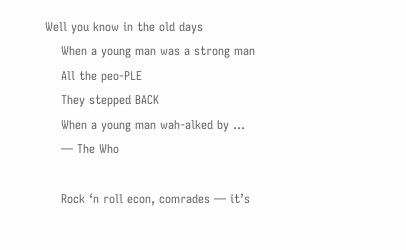Well you know in the old days
    When a young man was a strong man
    All the peo-PLE
    They stepped BACK
    When a young man wah-alked by …
    — The Who

    Rock ‘n roll econ, comrades — it’s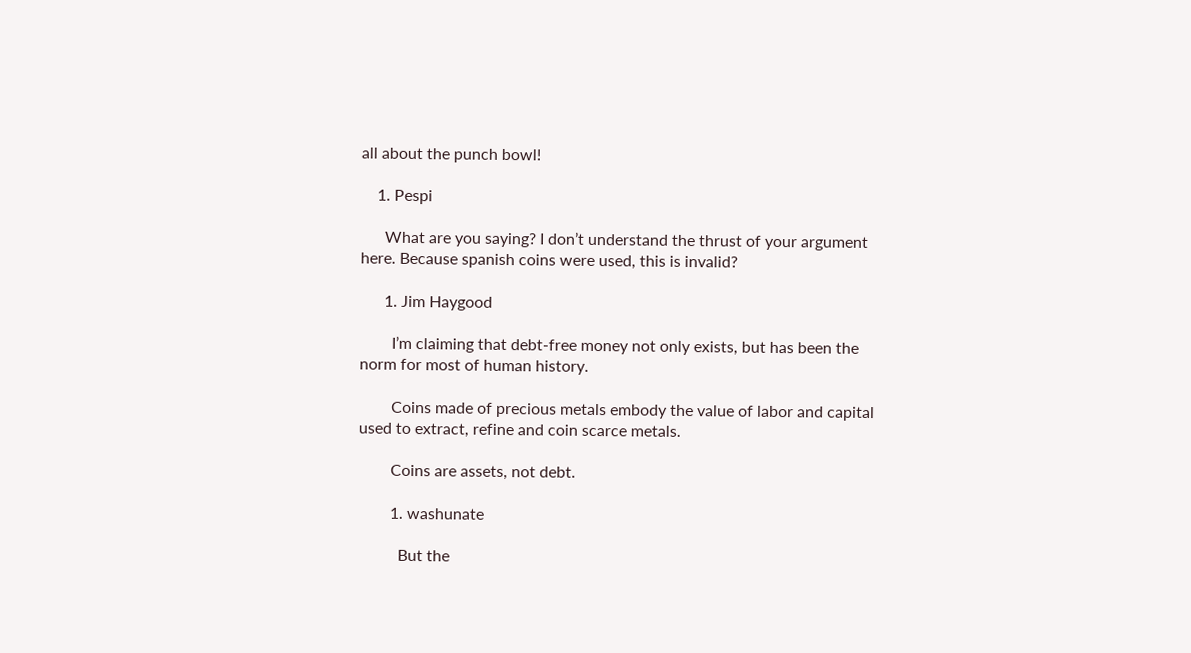all about the punch bowl!

    1. Pespi

      What are you saying? I don’t understand the thrust of your argument here. Because spanish coins were used, this is invalid?

      1. Jim Haygood

        I’m claiming that debt-free money not only exists, but has been the norm for most of human history.

        Coins made of precious metals embody the value of labor and capital used to extract, refine and coin scarce metals.

        Coins are assets, not debt.

        1. washunate

          But the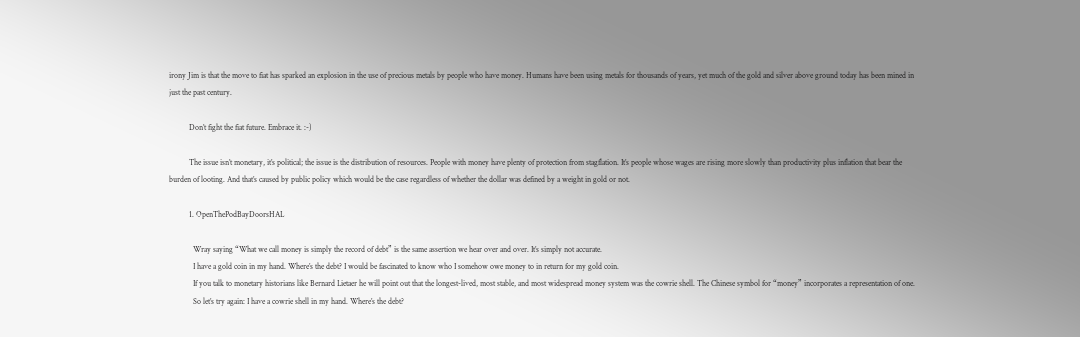irony Jim is that the move to fiat has sparked an explosion in the use of precious metals by people who have money. Humans have been using metals for thousands of years, yet much of the gold and silver above ground today has been mined in just the past century.

          Don’t fight the fiat future. Embrace it. :-)

          The issue isn’t monetary, it’s political; the issue is the distribution of resources. People with money have plenty of protection from stagflation. It’s people whose wages are rising more slowly than productivity plus inflation that bear the burden of looting. And that’s caused by public policy which would be the case regardless of whether the dollar was defined by a weight in gold or not.

          1. OpenThePodBayDoorsHAL

            Wray saying “What we call money is simply the record of debt” is the same assertion we hear over and over. It’s simply not accurate.
            I have a gold coin in my hand. Where’s the debt? I would be fascinated to know who I somehow owe money to in return for my gold coin.
            If you talk to monetary historians like Bernard Lietaer he will point out that the longest-lived, most stable, and most widespread money system was the cowrie shell. The Chinese symbol for “money” incorporates a representation of one.
            So let’s try again: I have a cowrie shell in my hand. Where’s the debt?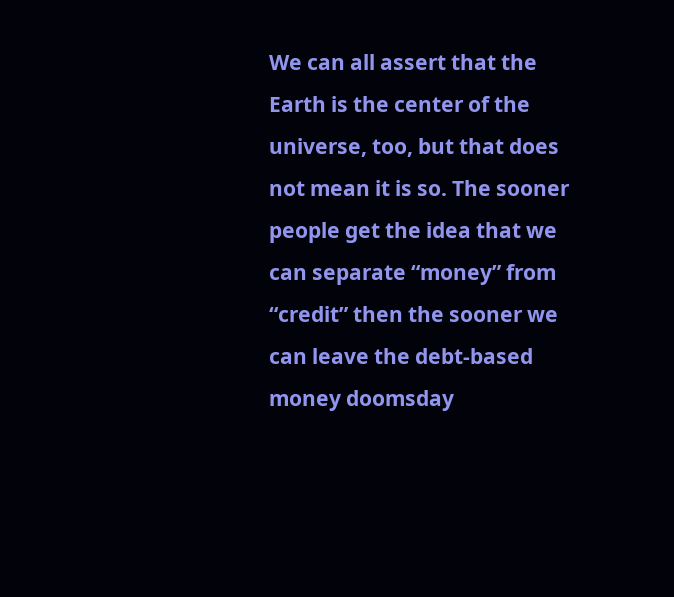We can all assert that the Earth is the center of the universe, too, but that does not mean it is so. The sooner people get the idea that we can separate “money” from “credit” then the sooner we can leave the debt-based money doomsday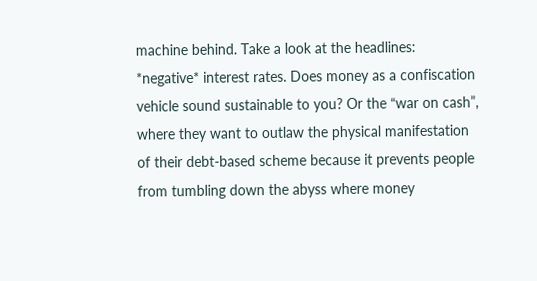machine behind. Take a look at the headlines: *negative* interest rates. Does money as a confiscation vehicle sound sustainable to you? Or the “war on cash”, where they want to outlaw the physical manifestation of their debt-based scheme because it prevents people from tumbling down the abyss where money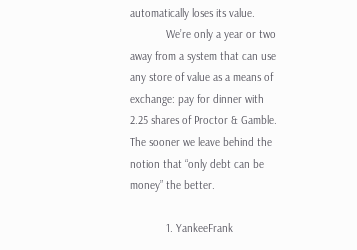automatically loses its value.
            We’re only a year or two away from a system that can use any store of value as a means of exchange: pay for dinner with 2.25 shares of Proctor & Gamble. The sooner we leave behind the notion that “only debt can be money” the better.

            1. YankeeFrank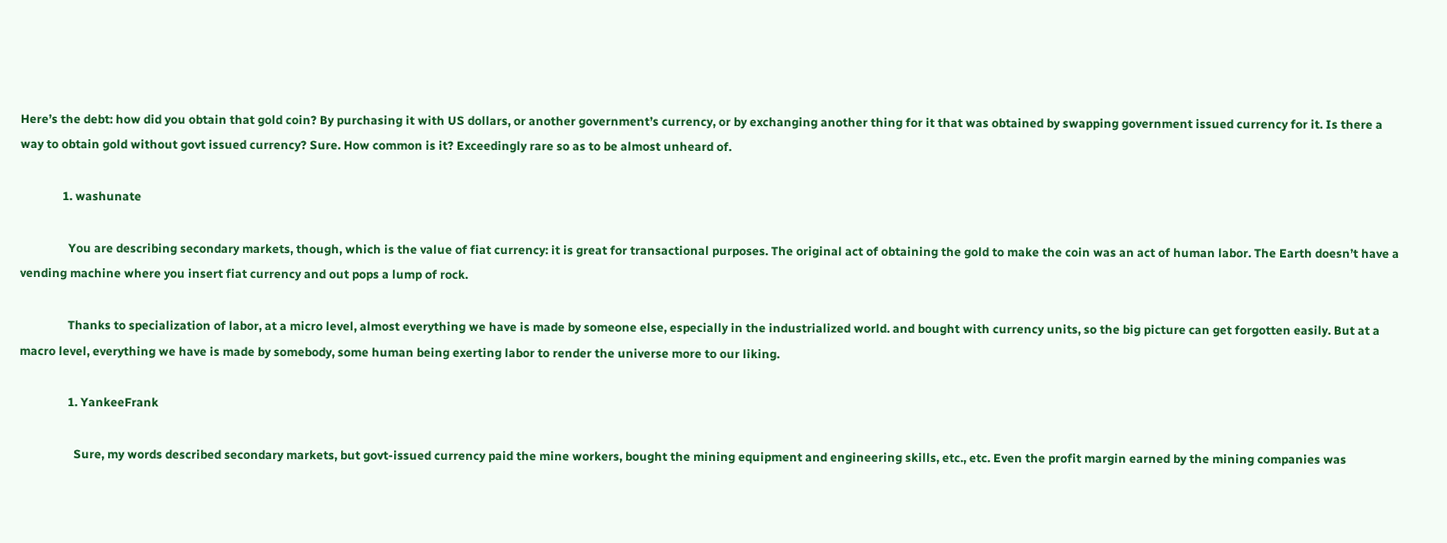Here’s the debt: how did you obtain that gold coin? By purchasing it with US dollars, or another government’s currency, or by exchanging another thing for it that was obtained by swapping government issued currency for it. Is there a way to obtain gold without govt issued currency? Sure. How common is it? Exceedingly rare so as to be almost unheard of.

              1. washunate

                You are describing secondary markets, though, which is the value of fiat currency: it is great for transactional purposes. The original act of obtaining the gold to make the coin was an act of human labor. The Earth doesn’t have a vending machine where you insert fiat currency and out pops a lump of rock.

                Thanks to specialization of labor, at a micro level, almost everything we have is made by someone else, especially in the industrialized world. and bought with currency units, so the big picture can get forgotten easily. But at a macro level, everything we have is made by somebody, some human being exerting labor to render the universe more to our liking.

                1. YankeeFrank

                  Sure, my words described secondary markets, but govt-issued currency paid the mine workers, bought the mining equipment and engineering skills, etc., etc. Even the profit margin earned by the mining companies was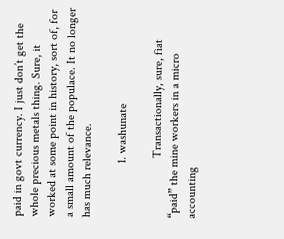paid in govt currency. I just don’t get the whole precious metals thing. Sure, it worked at some point in history, sort of, for a small amount of the populace. It no longer has much relevance.

                  1. washunate

                    Transactionally, sure, fiat “paid” the mine workers in a micro accounting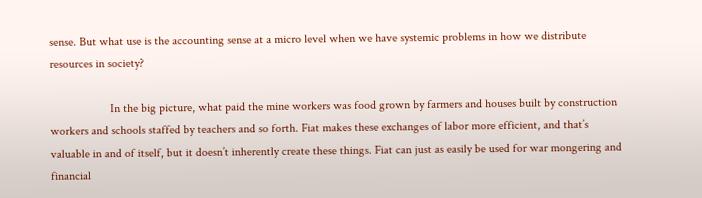sense. But what use is the accounting sense at a micro level when we have systemic problems in how we distribute resources in society?

                    In the big picture, what paid the mine workers was food grown by farmers and houses built by construction workers and schools staffed by teachers and so forth. Fiat makes these exchanges of labor more efficient, and that’s valuable in and of itself, but it doesn’t inherently create these things. Fiat can just as easily be used for war mongering and financial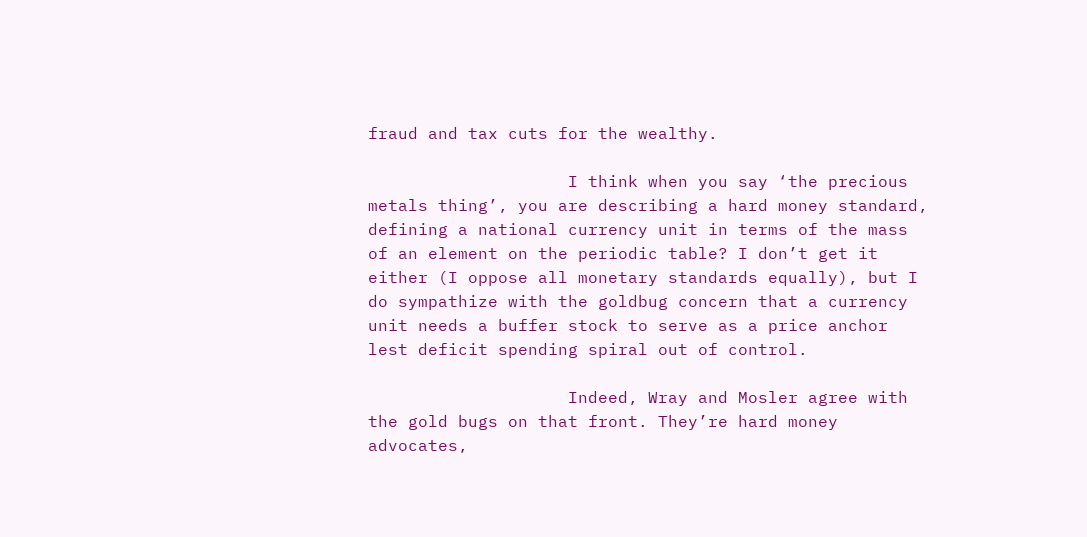fraud and tax cuts for the wealthy.

                    I think when you say ‘the precious metals thing’, you are describing a hard money standard, defining a national currency unit in terms of the mass of an element on the periodic table? I don’t get it either (I oppose all monetary standards equally), but I do sympathize with the goldbug concern that a currency unit needs a buffer stock to serve as a price anchor lest deficit spending spiral out of control.

                    Indeed, Wray and Mosler agree with the gold bugs on that front. They’re hard money advocates,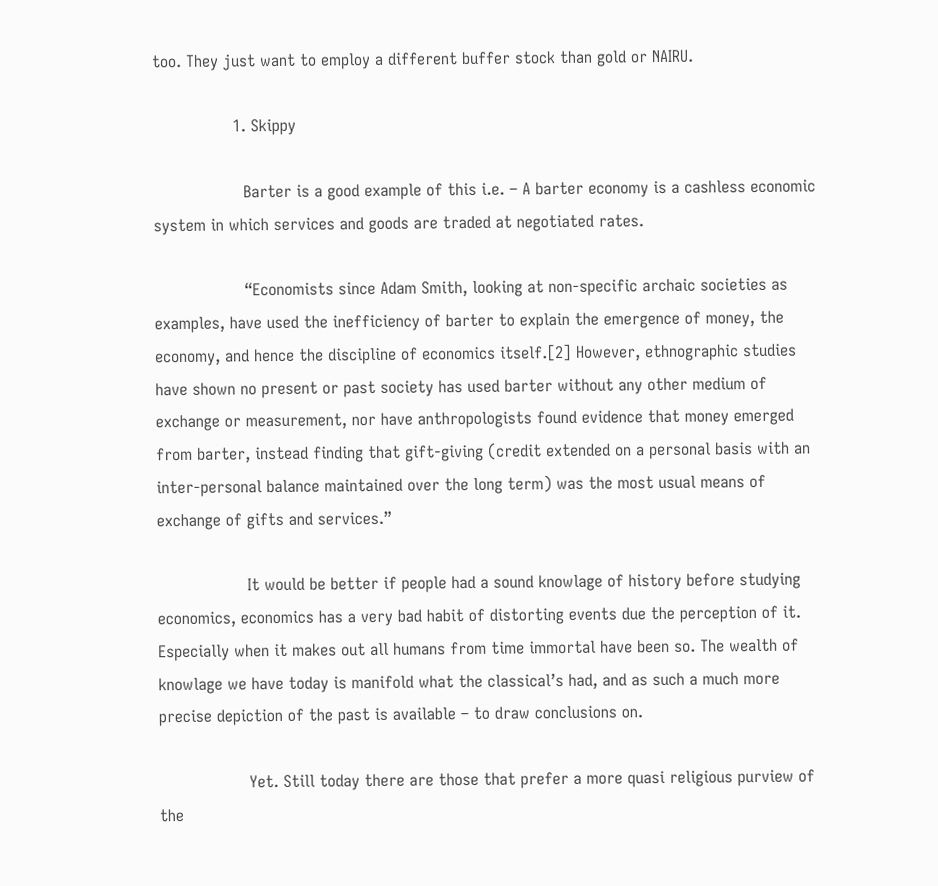too. They just want to employ a different buffer stock than gold or NAIRU.

                1. Skippy

                  Barter is a good example of this i.e. – A barter economy is a cashless economic system in which services and goods are traded at negotiated rates.

                  “Economists since Adam Smith, looking at non-specific archaic societies as examples, have used the inefficiency of barter to explain the emergence of money, the economy, and hence the discipline of economics itself.[2] However, ethnographic studies have shown no present or past society has used barter without any other medium of exchange or measurement, nor have anthropologists found evidence that money emerged from barter, instead finding that gift-giving (credit extended on a personal basis with an inter-personal balance maintained over the long term) was the most usual means of exchange of gifts and services.”

                  It would be better if people had a sound knowlage of history before studying economics, economics has a very bad habit of distorting events due the perception of it. Especially when it makes out all humans from time immortal have been so. The wealth of knowlage we have today is manifold what the classical’s had, and as such a much more precise depiction of the past is available – to draw conclusions on.

                  Yet. Still today there are those that prefer a more quasi religious purview of the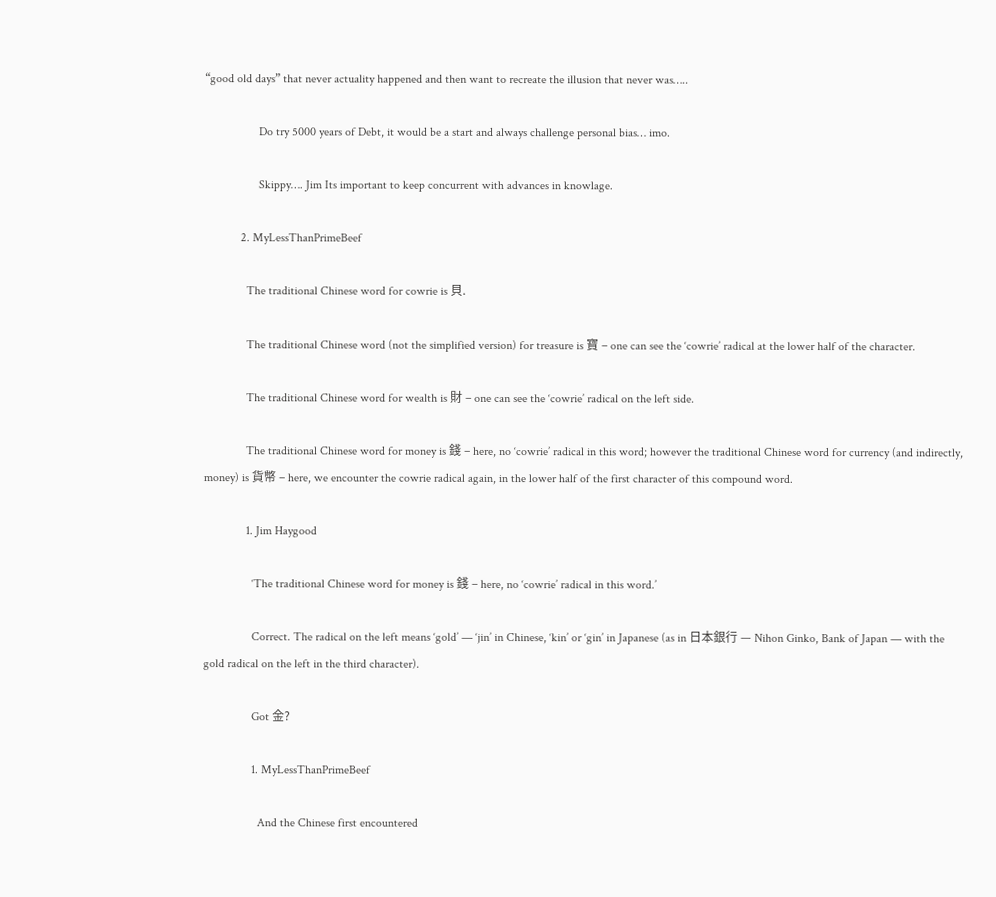“good old days” that never actuality happened and then want to recreate the illusion that never was…..

                  Do try 5000 years of Debt, it would be a start and always challenge personal bias… imo.

                  Skippy…. Jim Its important to keep concurrent with advances in knowlage.

            2. MyLessThanPrimeBeef

              The traditional Chinese word for cowrie is 貝.

              The traditional Chinese word (not the simplified version) for treasure is 寶 – one can see the ‘cowrie’ radical at the lower half of the character.

              The traditional Chinese word for wealth is 財 – one can see the ‘cowrie’ radical on the left side.

              The traditional Chinese word for money is 錢 – here, no ‘cowrie’ radical in this word; however the traditional Chinese word for currency (and indirectly, money) is 貨幣 – here, we encounter the cowrie radical again, in the lower half of the first character of this compound word.

              1. Jim Haygood

                ‘The traditional Chinese word for money is 錢 – here, no ‘cowrie’ radical in this word.’

                Correct. The radical on the left means ‘gold’ — ‘jin’ in Chinese, ‘kin’ or ‘gin’ in Japanese (as in 日本銀行 — Nihon Ginko, Bank of Japan — with the gold radical on the left in the third character).

                Got 金?

                1. MyLessThanPrimeBeef

                  And the Chinese first encountered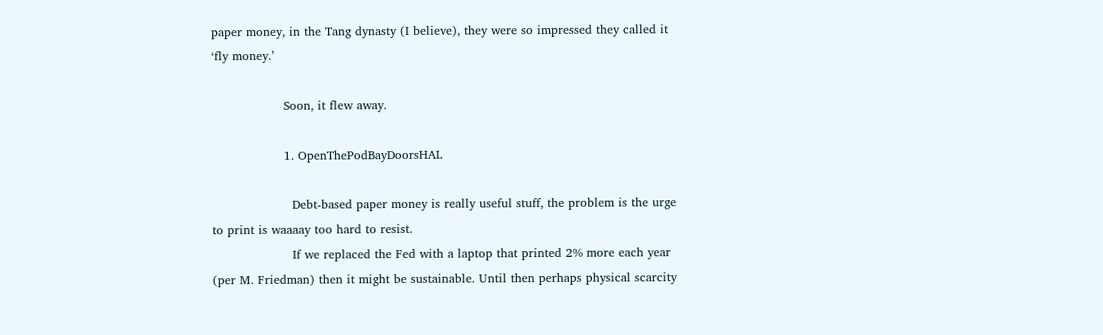paper money, in the Tang dynasty (I believe), they were so impressed they called it ‘fly money.’

                  Soon, it flew away.

                  1. OpenThePodBayDoorsHAL

                    Debt-based paper money is really useful stuff, the problem is the urge to print is waaaay too hard to resist.
                    If we replaced the Fed with a laptop that printed 2% more each year (per M. Friedman) then it might be sustainable. Until then perhaps physical scarcity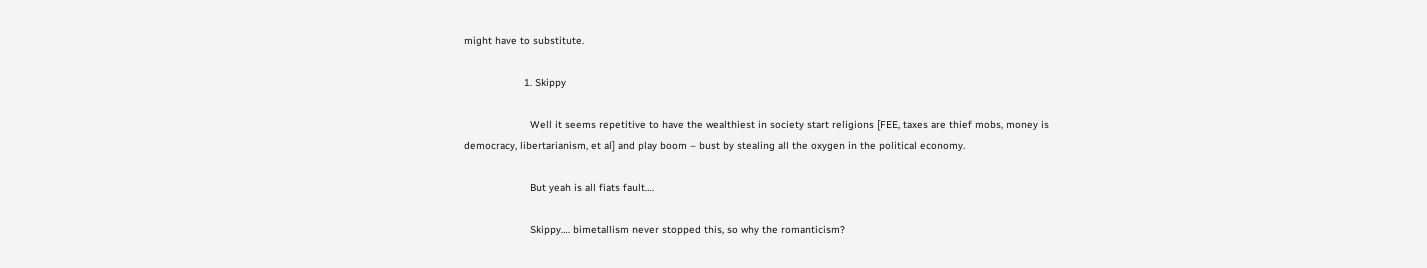might have to substitute.

                    1. Skippy

                      Well it seems repetitive to have the wealthiest in society start religions [FEE, taxes are thief mobs, money is democracy, libertarianism, et al] and play boom – bust by stealing all the oxygen in the political economy.

                      But yeah is all fiats fault….

                      Skippy…. bimetallism never stopped this, so why the romanticism?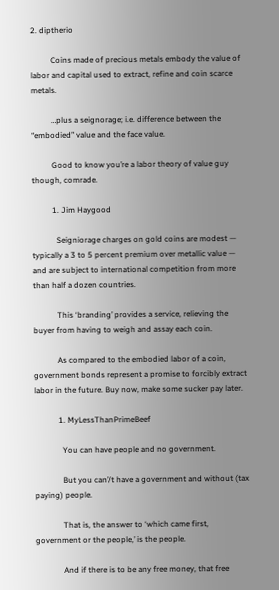2. diptherio

          Coins made of precious metals embody the value of labor and capital used to extract, refine and coin scarce metals.

          …plus a seignorage; i.e. difference between the “embodied” value and the face value.

          Good to know you’re a labor theory of value guy though, comrade.

          1. Jim Haygood

            Seigniorage charges on gold coins are modest — typically a 3 to 5 percent premium over metallic value — and are subject to international competition from more than half a dozen countries.

            This ‘branding’ provides a service, relieving the buyer from having to weigh and assay each coin.

            As compared to the embodied labor of a coin, government bonds represent a promise to forcibly extract labor in the future. Buy now, make some sucker pay later.

            1. MyLessThanPrimeBeef

              You can have people and no government.

              But you can’/t have a government and without (tax paying) people.

              That is, the answer to ‘which came first, government or the people,’ is the people.

              And if there is to be any free money, that free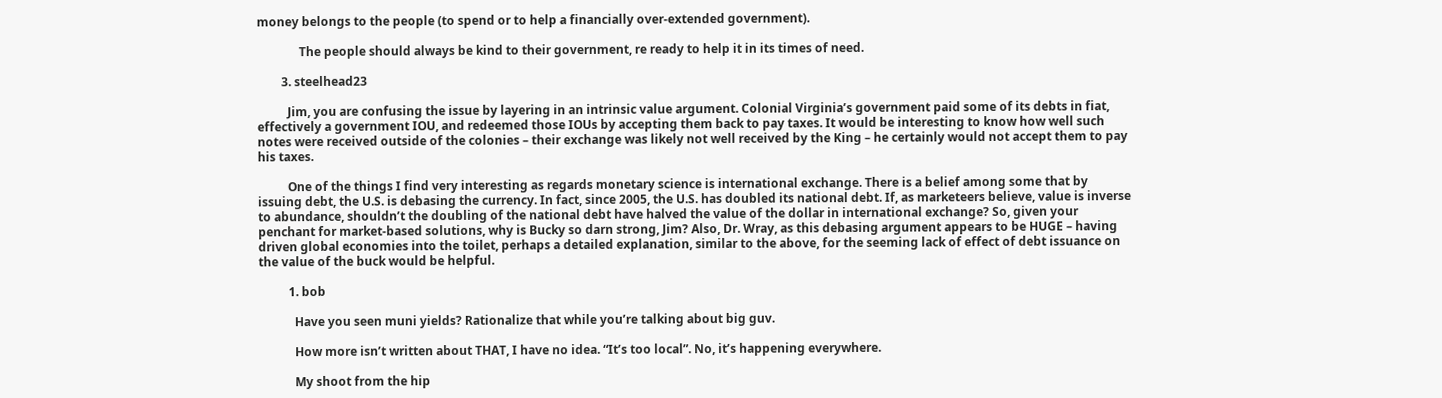money belongs to the people (to spend or to help a financially over-extended government).

              The people should always be kind to their government, re ready to help it in its times of need.

        3. steelhead23

          Jim, you are confusing the issue by layering in an intrinsic value argument. Colonial Virginia’s government paid some of its debts in fiat, effectively a government IOU, and redeemed those IOUs by accepting them back to pay taxes. It would be interesting to know how well such notes were received outside of the colonies – their exchange was likely not well received by the King – he certainly would not accept them to pay his taxes.

          One of the things I find very interesting as regards monetary science is international exchange. There is a belief among some that by issuing debt, the U.S. is debasing the currency. In fact, since 2005, the U.S. has doubled its national debt. If, as marketeers believe, value is inverse to abundance, shouldn’t the doubling of the national debt have halved the value of the dollar in international exchange? So, given your penchant for market-based solutions, why is Bucky so darn strong, Jim? Also, Dr. Wray, as this debasing argument appears to be HUGE – having driven global economies into the toilet, perhaps a detailed explanation, similar to the above, for the seeming lack of effect of debt issuance on the value of the buck would be helpful.

          1. bob

            Have you seen muni yields? Rationalize that while you’re talking about big guv.

            How more isn’t written about THAT, I have no idea. “It’s too local”. No, it’s happening everywhere.

            My shoot from the hip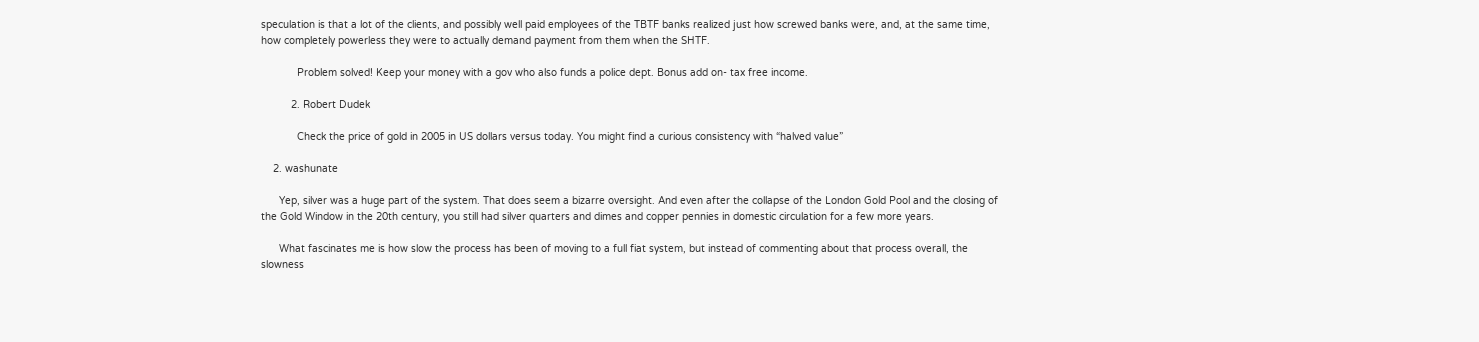speculation is that a lot of the clients, and possibly well paid employees of the TBTF banks realized just how screwed banks were, and, at the same time, how completely powerless they were to actually demand payment from them when the SHTF.

            Problem solved! Keep your money with a gov who also funds a police dept. Bonus add on- tax free income.

          2. Robert Dudek

            Check the price of gold in 2005 in US dollars versus today. You might find a curious consistency with “halved value”

    2. washunate

      Yep, silver was a huge part of the system. That does seem a bizarre oversight. And even after the collapse of the London Gold Pool and the closing of the Gold Window in the 20th century, you still had silver quarters and dimes and copper pennies in domestic circulation for a few more years.

      What fascinates me is how slow the process has been of moving to a full fiat system, but instead of commenting about that process overall, the slowness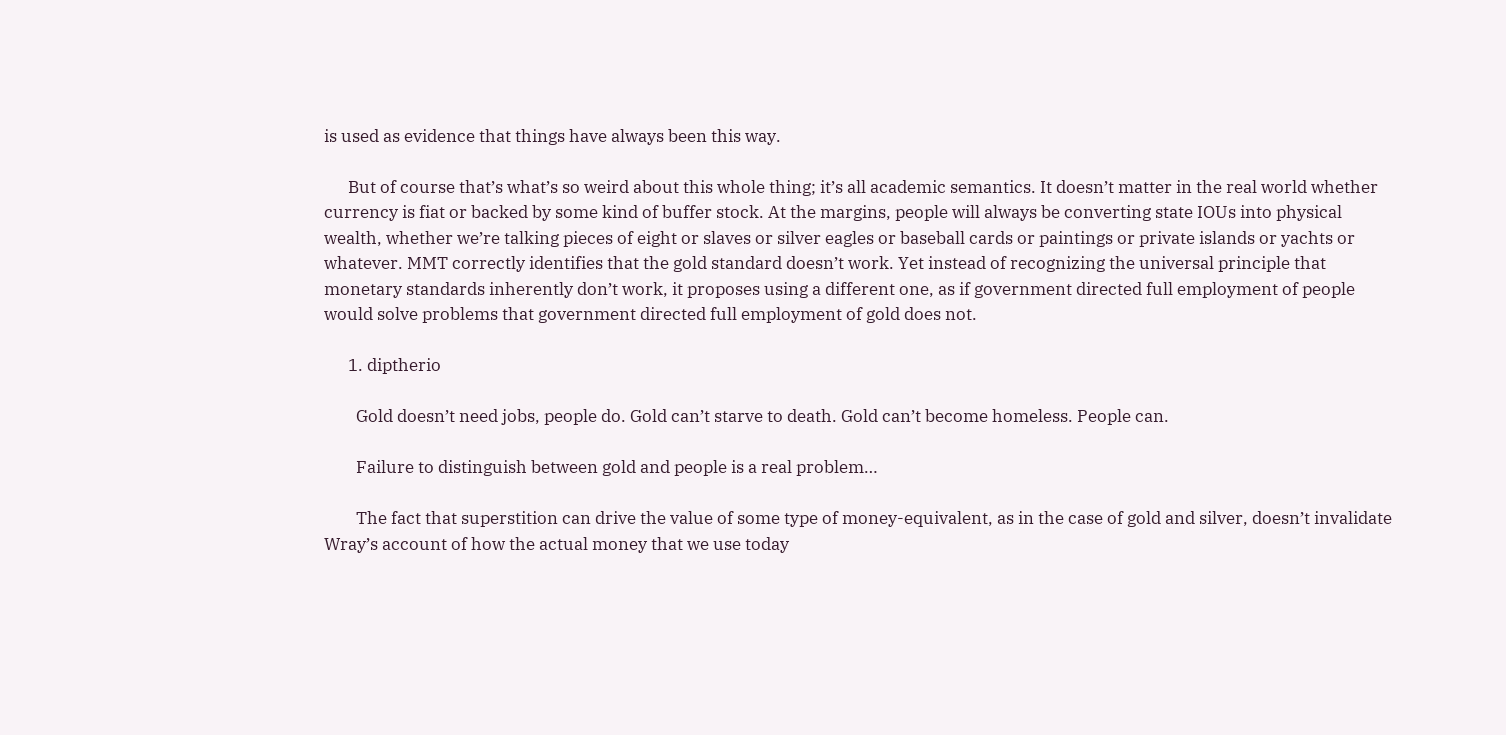is used as evidence that things have always been this way.

      But of course that’s what’s so weird about this whole thing; it’s all academic semantics. It doesn’t matter in the real world whether currency is fiat or backed by some kind of buffer stock. At the margins, people will always be converting state IOUs into physical wealth, whether we’re talking pieces of eight or slaves or silver eagles or baseball cards or paintings or private islands or yachts or whatever. MMT correctly identifies that the gold standard doesn’t work. Yet instead of recognizing the universal principle that monetary standards inherently don’t work, it proposes using a different one, as if government directed full employment of people would solve problems that government directed full employment of gold does not.

      1. diptherio

        Gold doesn’t need jobs, people do. Gold can’t starve to death. Gold can’t become homeless. People can.

        Failure to distinguish between gold and people is a real problem…

        The fact that superstition can drive the value of some type of money-equivalent, as in the case of gold and silver, doesn’t invalidate Wray’s account of how the actual money that we use today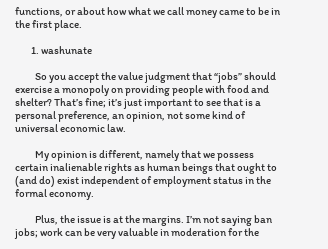functions, or about how what we call money came to be in the first place.

        1. washunate

          So you accept the value judgment that “jobs” should exercise a monopoly on providing people with food and shelter? That’s fine; it’s just important to see that is a personal preference, an opinion, not some kind of universal economic law.

          My opinion is different, namely that we possess certain inalienable rights as human beings that ought to (and do) exist independent of employment status in the formal economy.

          Plus, the issue is at the margins. I’m not saying ban jobs; work can be very valuable in moderation for the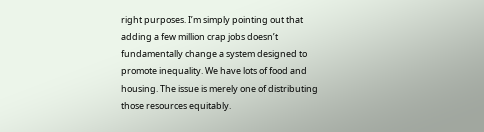right purposes. I’m simply pointing out that adding a few million crap jobs doesn’t fundamentally change a system designed to promote inequality. We have lots of food and housing. The issue is merely one of distributing those resources equitably.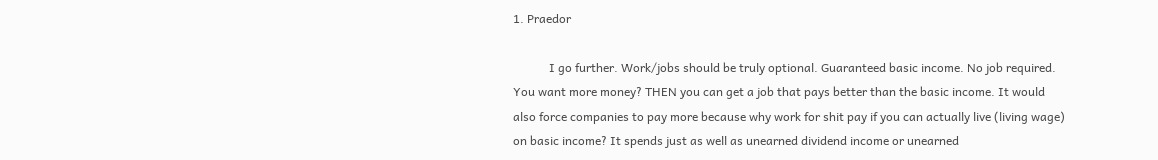1. Praedor

            I go further. Work/jobs should be truly optional. Guaranteed basic income. No job required. You want more money? THEN you can get a job that pays better than the basic income. It would also force companies to pay more because why work for shit pay if you can actually live (living wage) on basic income? It spends just as well as unearned dividend income or unearned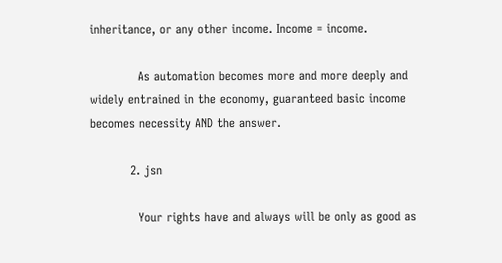inheritance, or any other income. Income = income.

            As automation becomes more and more deeply and widely entrained in the economy, guaranteed basic income becomes necessity AND the answer.

          2. jsn

            Your rights have and always will be only as good as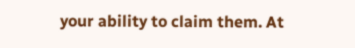your ability to claim them. At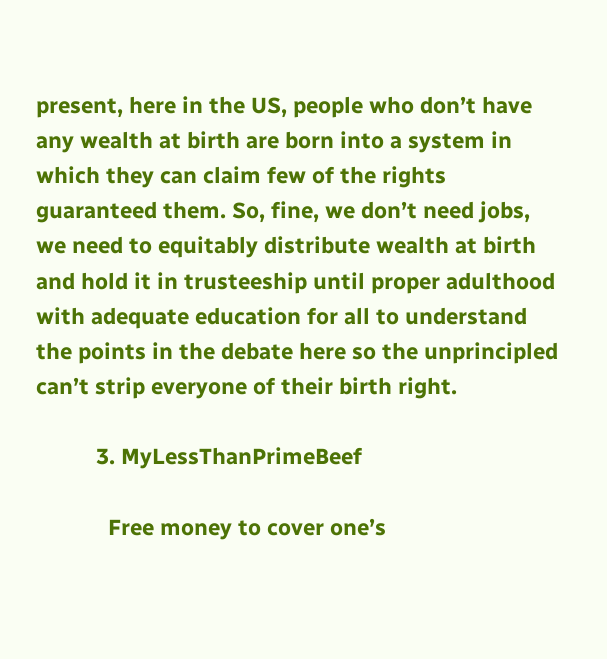present, here in the US, people who don’t have any wealth at birth are born into a system in which they can claim few of the rights guaranteed them. So, fine, we don’t need jobs, we need to equitably distribute wealth at birth and hold it in trusteeship until proper adulthood with adequate education for all to understand the points in the debate here so the unprincipled can’t strip everyone of their birth right.

          3. MyLessThanPrimeBeef

            Free money to cover one’s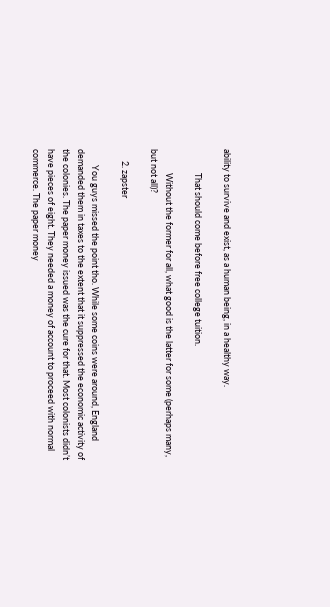ability to survive and exist, as a human being, in a healthy way.

            That should come before free college tuition.

            Without the former for all, what good is the latter for some (perhaps many, but not all)?

      2. zapster

        You guys missed the point tho. While some coins were around, England demanded them in taxes to the extent that it suppressed the economic activity of the colonies. The paper money issued was the cure for that. Most colonists didn’t have pieces of eight. They needed a money of account to proceed with normal commerce. The paper money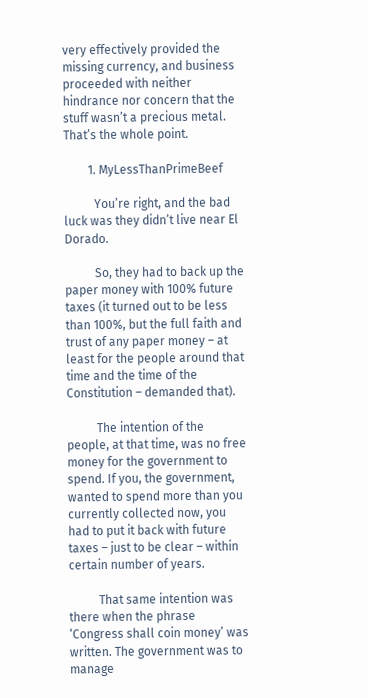very effectively provided the missing currency, and business proceeded with neither hindrance nor concern that the stuff wasn’t a precious metal. That’s the whole point.

        1. MyLessThanPrimeBeef

          You’re right, and the bad luck was they didn’t live near El Dorado.

          So, they had to back up the paper money with 100% future taxes (it turned out to be less than 100%, but the full faith and trust of any paper money – at least for the people around that time and the time of the Constitution – demanded that).

          The intention of the people, at that time, was no free money for the government to spend. If you, the government, wanted to spend more than you currently collected now, you had to put it back with future taxes – just to be clear – within certain number of years.

          That same intention was there when the phrase ‘Congress shall coin money’ was written. The government was to manage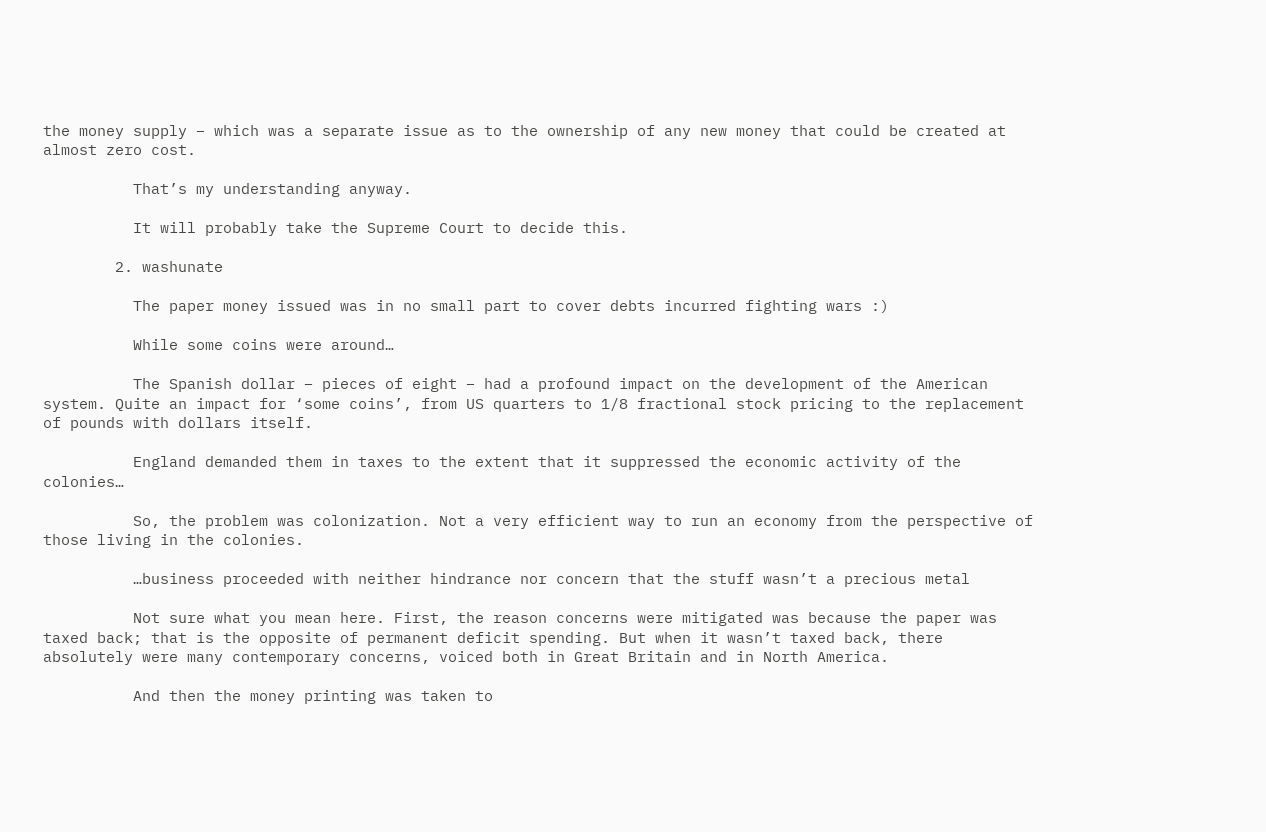the money supply – which was a separate issue as to the ownership of any new money that could be created at almost zero cost.

          That’s my understanding anyway.

          It will probably take the Supreme Court to decide this.

        2. washunate

          The paper money issued was in no small part to cover debts incurred fighting wars :)

          While some coins were around…

          The Spanish dollar – pieces of eight – had a profound impact on the development of the American system. Quite an impact for ‘some coins’, from US quarters to 1/8 fractional stock pricing to the replacement of pounds with dollars itself.

          England demanded them in taxes to the extent that it suppressed the economic activity of the colonies…

          So, the problem was colonization. Not a very efficient way to run an economy from the perspective of those living in the colonies.

          …business proceeded with neither hindrance nor concern that the stuff wasn’t a precious metal

          Not sure what you mean here. First, the reason concerns were mitigated was because the paper was taxed back; that is the opposite of permanent deficit spending. But when it wasn’t taxed back, there absolutely were many contemporary concerns, voiced both in Great Britain and in North America.

          And then the money printing was taken to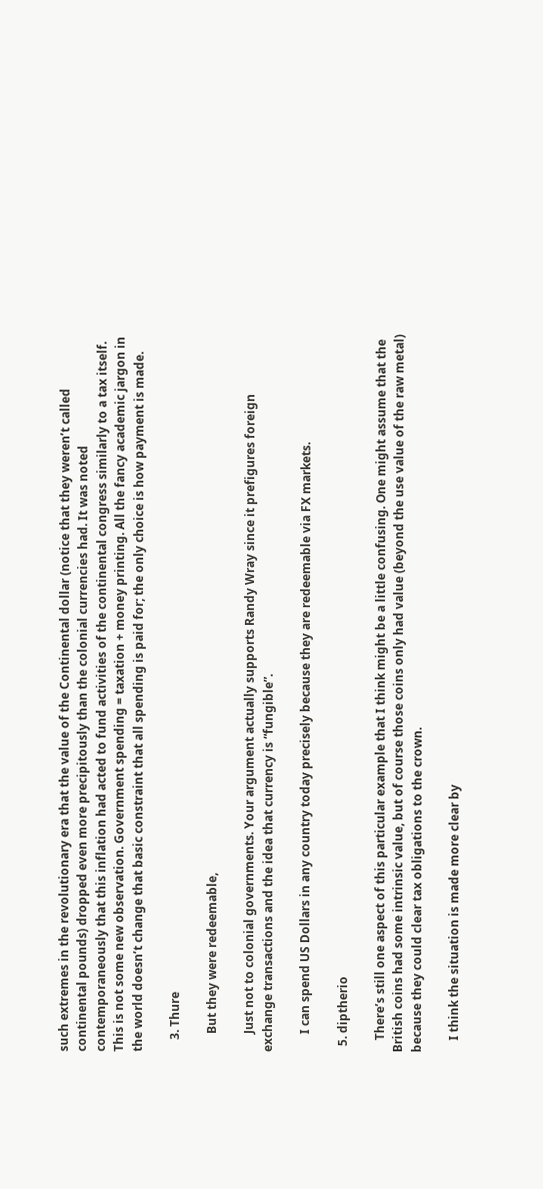such extremes in the revolutionary era that the value of the Continental dollar (notice that they weren’t called continental pounds) dropped even more precipitously than the colonial currencies had. It was noted contemporaneously that this inflation had acted to fund activities of the continental congress similarly to a tax itself. This is not some new observation. Government spending = taxation + money printing. All the fancy academic jargon in the world doesn’t change that basic constraint that all spending is paid for; the only choice is how payment is made.

    3. Thure

      But they were redeemable,

      Just not to colonial governments. Your argument actually supports Randy Wray since it prefigures foreign exchange transactions and the idea that currency is “fungible”.

      I can spend US Dollars in any country today precisely because they are redeemable via FX markets.

  5. diptherio

    There’s still one aspect of this particular example that I think might be a little confusing. One might assume that the British coins had some intrinsic value, but of course those coins only had value (beyond the use value of the raw metal) because they could clear tax obligations to the crown.

    I think the situation is made more clear by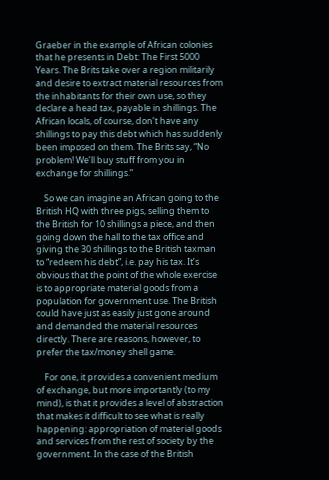Graeber in the example of African colonies that he presents in Debt: The First 5000 Years. The Brits take over a region militarily and desire to extract material resources from the inhabitants for their own use, so they declare a head tax, payable in shillings. The African locals, of course, don’t have any shillings to pay this debt which has suddenly been imposed on them. The Brits say, “No problem! We’ll buy stuff from you in exchange for shillings.”

    So we can imagine an African going to the British HQ with three pigs, selling them to the British for 10 shillings a piece, and then going down the hall to the tax office and giving the 30 shillings to the British taxman to “redeem his debt”, i.e. pay his tax. It’s obvious that the point of the whole exercise is to appropriate material goods from a population for government use. The British could have just as easily just gone around and demanded the material resources directly. There are reasons, however, to prefer the tax/money shell game.

    For one, it provides a convenient medium of exchange, but more importantly (to my mind), is that it provides a level of abstraction that makes it difficult to see what is really happening: appropriation of material goods and services from the rest of society by the government. In the case of the British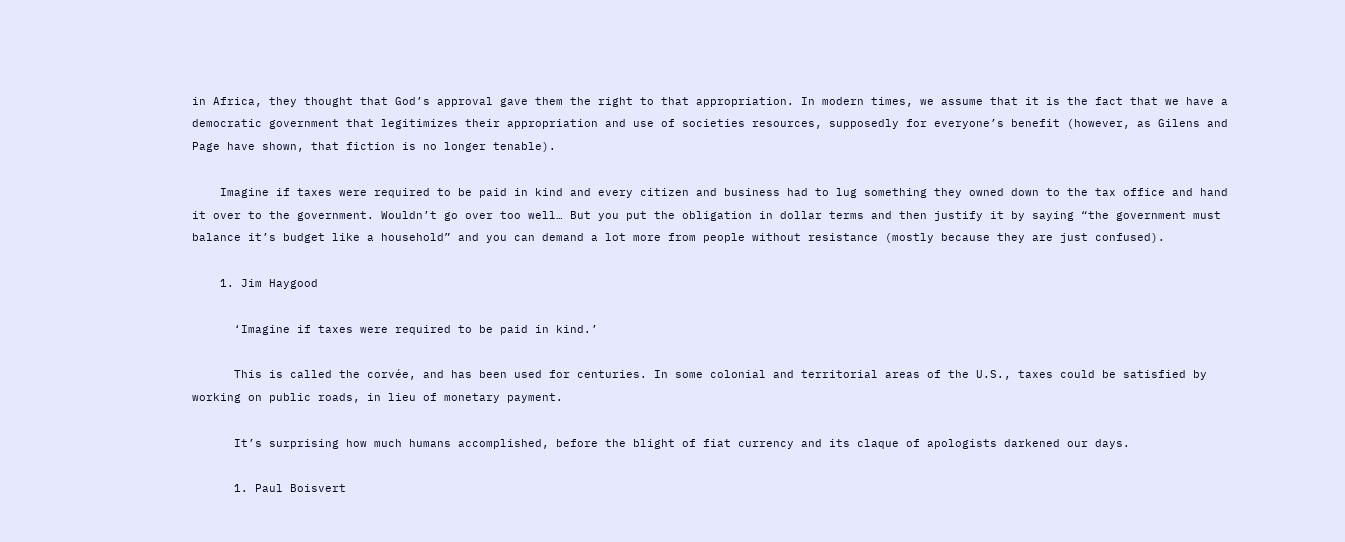in Africa, they thought that God’s approval gave them the right to that appropriation. In modern times, we assume that it is the fact that we have a democratic government that legitimizes their appropriation and use of societies resources, supposedly for everyone’s benefit (however, as Gilens and Page have shown, that fiction is no longer tenable).

    Imagine if taxes were required to be paid in kind and every citizen and business had to lug something they owned down to the tax office and hand it over to the government. Wouldn’t go over too well… But you put the obligation in dollar terms and then justify it by saying “the government must balance it’s budget like a household” and you can demand a lot more from people without resistance (mostly because they are just confused).

    1. Jim Haygood

      ‘Imagine if taxes were required to be paid in kind.’

      This is called the corvée, and has been used for centuries. In some colonial and territorial areas of the U.S., taxes could be satisfied by working on public roads, in lieu of monetary payment.

      It’s surprising how much humans accomplished, before the blight of fiat currency and its claque of apologists darkened our days.

      1. Paul Boisvert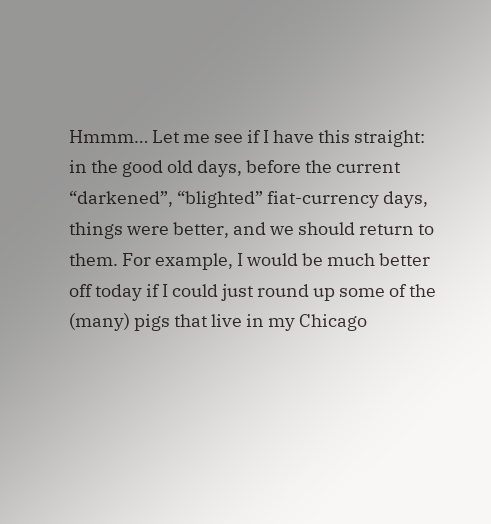Hmmm… Let me see if I have this straight: in the good old days, before the current “darkened”, “blighted” fiat-currency days, things were better, and we should return to them. For example, I would be much better off today if I could just round up some of the (many) pigs that live in my Chicago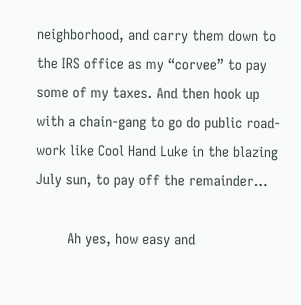neighborhood, and carry them down to the IRS office as my “corvee” to pay some of my taxes. And then hook up with a chain-gang to go do public road-work like Cool Hand Luke in the blazing July sun, to pay off the remainder…

        Ah yes, how easy and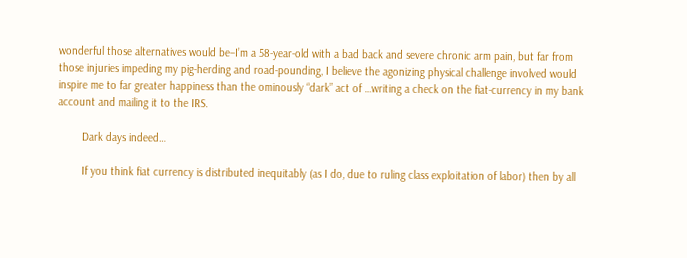wonderful those alternatives would be–I’m a 58-year-old with a bad back and severe chronic arm pain, but far from those injuries impeding my pig-herding and road-pounding, I believe the agonizing physical challenge involved would inspire me to far greater happiness than the ominously “dark” act of …writing a check on the fiat-currency in my bank account and mailing it to the IRS.

        Dark days indeed…

        If you think fiat currency is distributed inequitably (as I do, due to ruling class exploitation of labor) then by all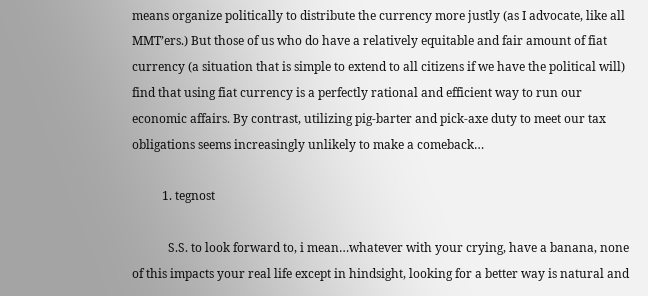means organize politically to distribute the currency more justly (as I advocate, like all MMT’ers.) But those of us who do have a relatively equitable and fair amount of fiat currency (a situation that is simple to extend to all citizens if we have the political will) find that using fiat currency is a perfectly rational and efficient way to run our economic affairs. By contrast, utilizing pig-barter and pick-axe duty to meet our tax obligations seems increasingly unlikely to make a comeback…

          1. tegnost

            S.S. to look forward to, i mean…whatever with your crying, have a banana, none of this impacts your real life except in hindsight, looking for a better way is natural and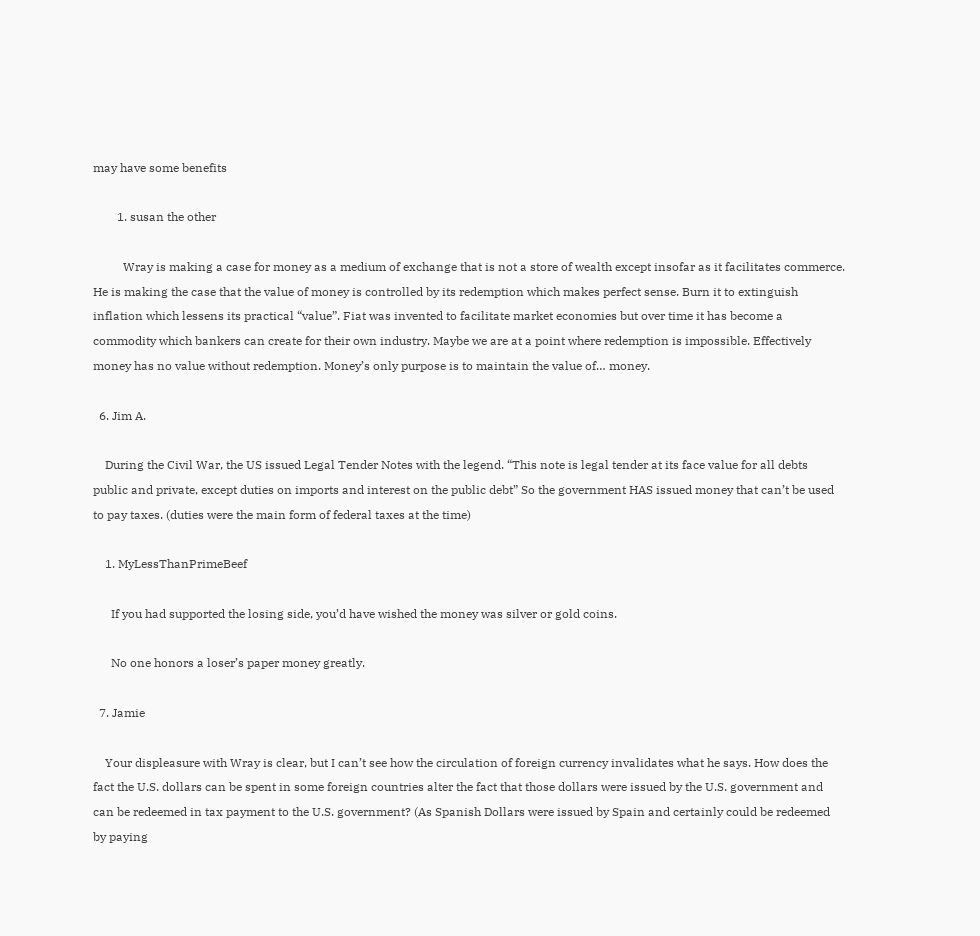may have some benefits

        1. susan the other

          Wray is making a case for money as a medium of exchange that is not a store of wealth except insofar as it facilitates commerce. He is making the case that the value of money is controlled by its redemption which makes perfect sense. Burn it to extinguish inflation which lessens its practical “value”. Fiat was invented to facilitate market economies but over time it has become a commodity which bankers can create for their own industry. Maybe we are at a point where redemption is impossible. Effectively money has no value without redemption. Money’s only purpose is to maintain the value of… money.

  6. Jim A.

    During the Civil War, the US issued Legal Tender Notes with the legend. “This note is legal tender at its face value for all debts public and private, except duties on imports and interest on the public debt” So the government HAS issued money that can’t be used to pay taxes. (duties were the main form of federal taxes at the time)

    1. MyLessThanPrimeBeef

      If you had supported the losing side, you’d have wished the money was silver or gold coins.

      No one honors a loser’s paper money greatly.

  7. Jamie

    Your displeasure with Wray is clear, but I can’t see how the circulation of foreign currency invalidates what he says. How does the fact the U.S. dollars can be spent in some foreign countries alter the fact that those dollars were issued by the U.S. government and can be redeemed in tax payment to the U.S. government? (As Spanish Dollars were issued by Spain and certainly could be redeemed by paying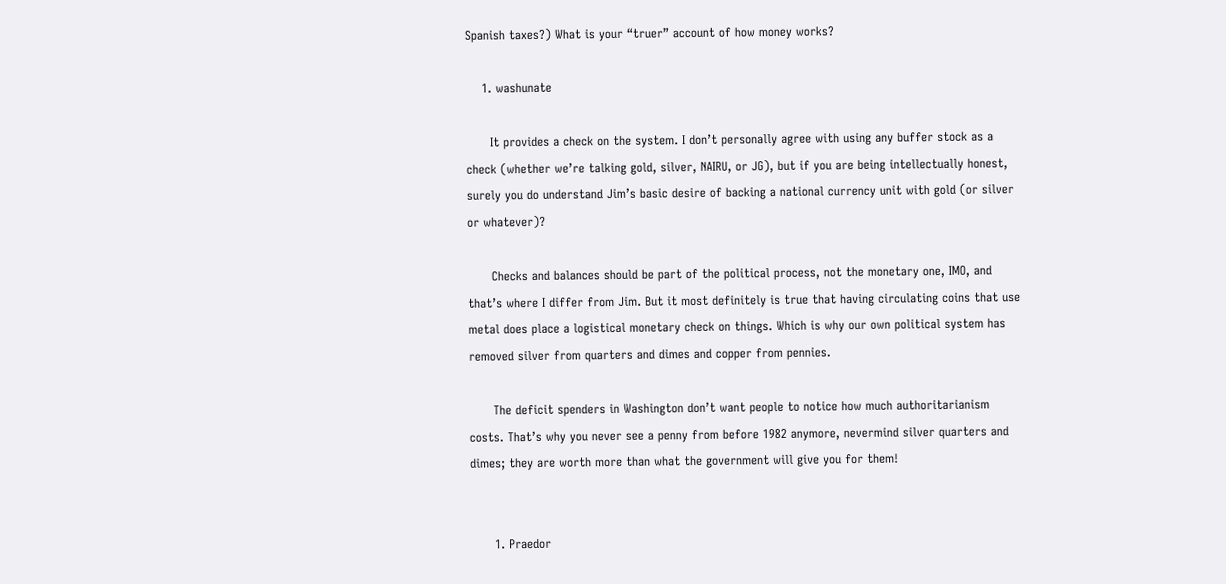Spanish taxes?) What is your “truer” account of how money works?

    1. washunate

      It provides a check on the system. I don’t personally agree with using any buffer stock as a check (whether we’re talking gold, silver, NAIRU, or JG), but if you are being intellectually honest, surely you do understand Jim’s basic desire of backing a national currency unit with gold (or silver or whatever)?

      Checks and balances should be part of the political process, not the monetary one, IMO, and that’s where I differ from Jim. But it most definitely is true that having circulating coins that use metal does place a logistical monetary check on things. Which is why our own political system has removed silver from quarters and dimes and copper from pennies.

      The deficit spenders in Washington don’t want people to notice how much authoritarianism costs. That’s why you never see a penny from before 1982 anymore, nevermind silver quarters and dimes; they are worth more than what the government will give you for them!


      1. Praedor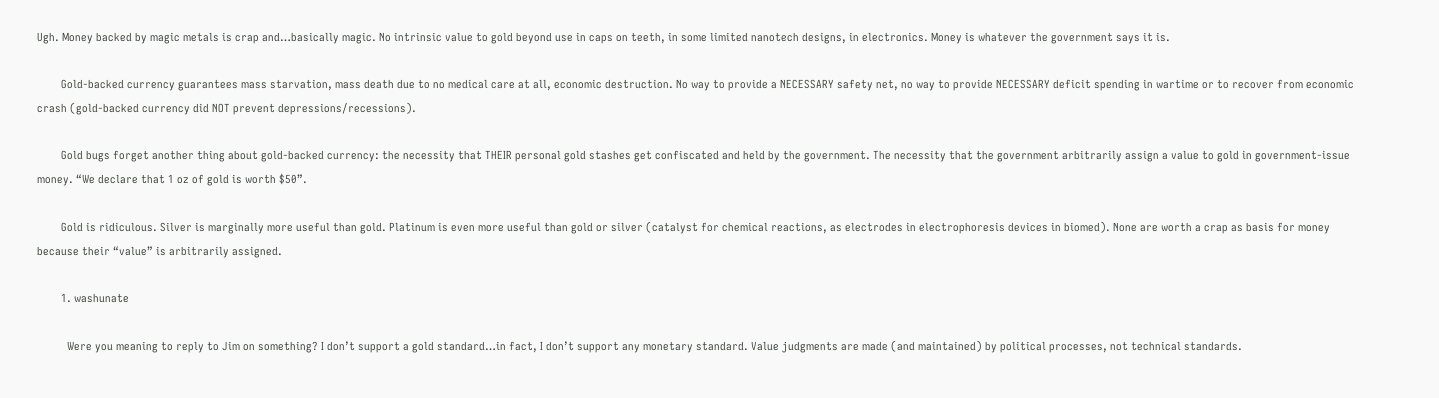Ugh. Money backed by magic metals is crap and…basically magic. No intrinsic value to gold beyond use in caps on teeth, in some limited nanotech designs, in electronics. Money is whatever the government says it is.

        Gold-backed currency guarantees mass starvation, mass death due to no medical care at all, economic destruction. No way to provide a NECESSARY safety net, no way to provide NECESSARY deficit spending in wartime or to recover from economic crash (gold-backed currency did NOT prevent depressions/recessions).

        Gold bugs forget another thing about gold-backed currency: the necessity that THEIR personal gold stashes get confiscated and held by the government. The necessity that the government arbitrarily assign a value to gold in government-issue money. “We declare that 1 oz of gold is worth $50”.

        Gold is ridiculous. Silver is marginally more useful than gold. Platinum is even more useful than gold or silver (catalyst for chemical reactions, as electrodes in electrophoresis devices in biomed). None are worth a crap as basis for money because their “value” is arbitrarily assigned.

        1. washunate

          Were you meaning to reply to Jim on something? I don’t support a gold standard…in fact, I don’t support any monetary standard. Value judgments are made (and maintained) by political processes, not technical standards.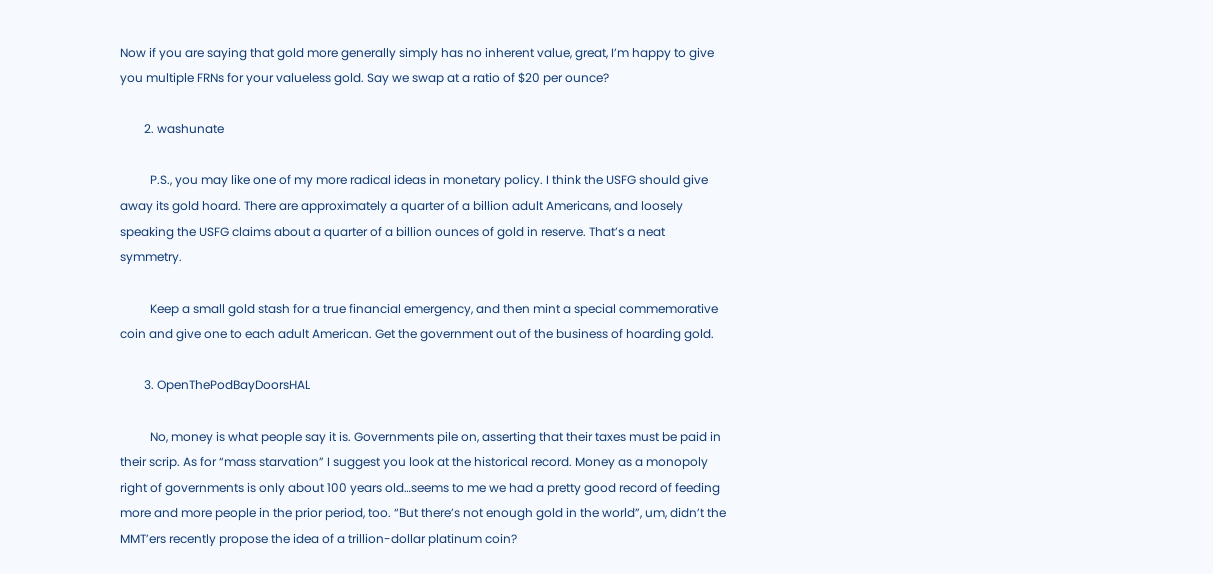Now if you are saying that gold more generally simply has no inherent value, great, I’m happy to give you multiple FRNs for your valueless gold. Say we swap at a ratio of $20 per ounce?

        2. washunate

          P.S., you may like one of my more radical ideas in monetary policy. I think the USFG should give away its gold hoard. There are approximately a quarter of a billion adult Americans, and loosely speaking the USFG claims about a quarter of a billion ounces of gold in reserve. That’s a neat symmetry.

          Keep a small gold stash for a true financial emergency, and then mint a special commemorative coin and give one to each adult American. Get the government out of the business of hoarding gold.

        3. OpenThePodBayDoorsHAL

          No, money is what people say it is. Governments pile on, asserting that their taxes must be paid in their scrip. As for “mass starvation” I suggest you look at the historical record. Money as a monopoly right of governments is only about 100 years old…seems to me we had a pretty good record of feeding more and more people in the prior period, too. “But there’s not enough gold in the world”, um, didn’t the MMT’ers recently propose the idea of a trillion-dollar platinum coin?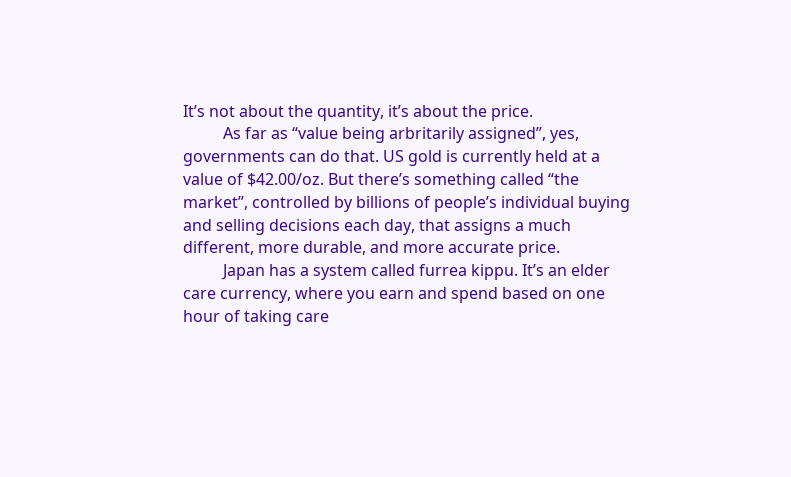It’s not about the quantity, it’s about the price.
          As far as “value being arbritarily assigned”, yes, governments can do that. US gold is currently held at a value of $42.00/oz. But there’s something called “the market”, controlled by billions of people’s individual buying and selling decisions each day, that assigns a much different, more durable, and more accurate price.
          Japan has a system called furrea kippu. It’s an elder care currency, where you earn and spend based on one hour of taking care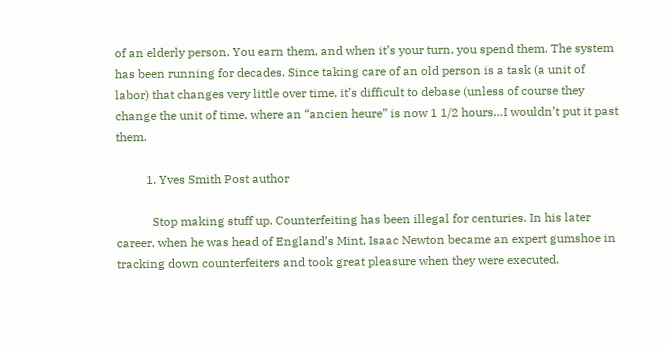of an elderly person. You earn them, and when it’s your turn, you spend them. The system has been running for decades. Since taking care of an old person is a task (a unit of labor) that changes very little over time, it’s difficult to debase (unless of course they change the unit of time, where an “ancien heure” is now 1 1/2 hours…I wouldn’t put it past them.

          1. Yves Smith Post author

            Stop making stuff up. Counterfeiting has been illegal for centuries. In his later career, when he was head of England’s Mint, Isaac Newton became an expert gumshoe in tracking down counterfeiters and took great pleasure when they were executed.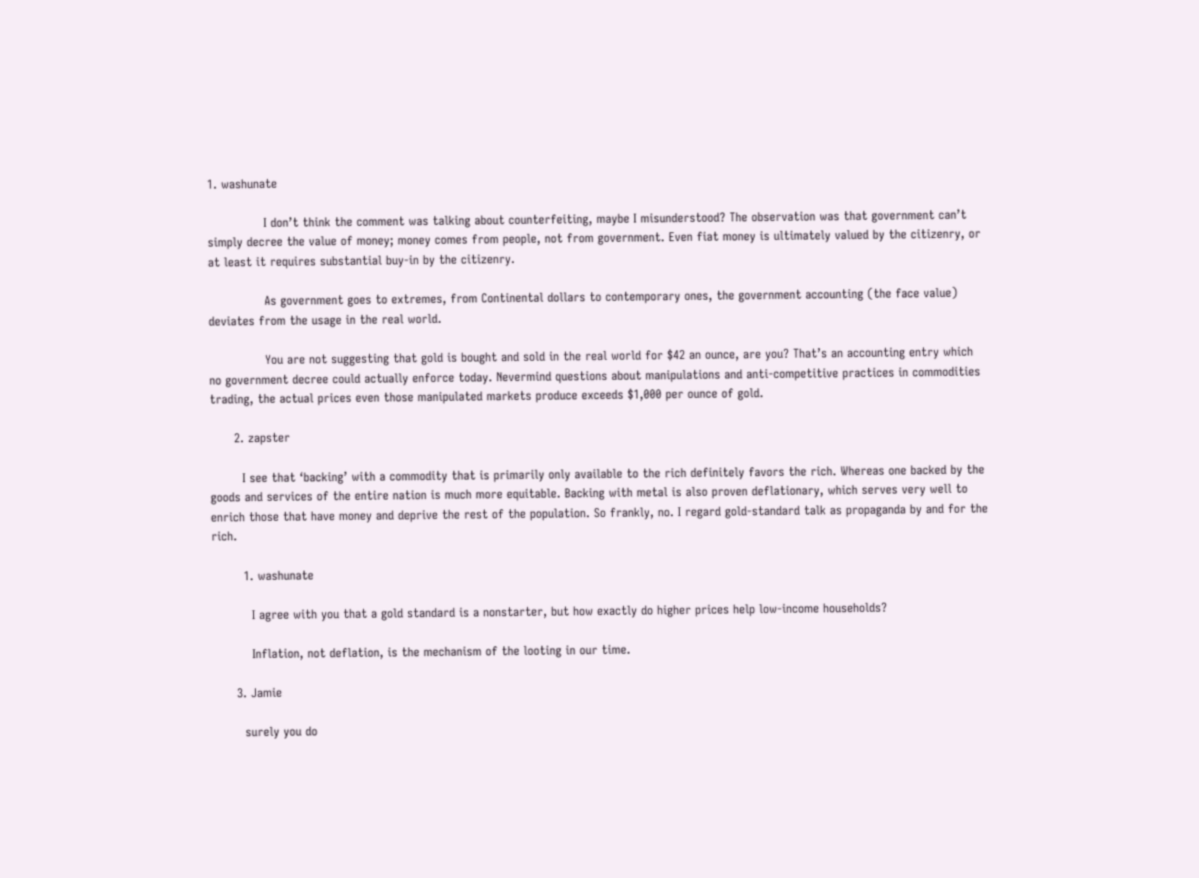1. washunate

              I don’t think the comment was talking about counterfeiting, maybe I misunderstood? The observation was that government can’t simply decree the value of money; money comes from people, not from government. Even fiat money is ultimately valued by the citizenry, or at least it requires substantial buy-in by the citizenry.

              As government goes to extremes, from Continental dollars to contemporary ones, the government accounting (the face value) deviates from the usage in the real world.

              You are not suggesting that gold is bought and sold in the real world for $42 an ounce, are you? That’s an accounting entry which no government decree could actually enforce today. Nevermind questions about manipulations and anti-competitive practices in commodities trading, the actual prices even those manipulated markets produce exceeds $1,000 per ounce of gold.

      2. zapster

        I see that ‘backing’ with a commodity that is primarily only available to the rich definitely favors the rich. Whereas one backed by the goods and services of the entire nation is much more equitable. Backing with metal is also proven deflationary, which serves very well to enrich those that have money and deprive the rest of the population. So frankly, no. I regard gold-standard talk as propaganda by and for the rich.

        1. washunate

          I agree with you that a gold standard is a nonstarter, but how exactly do higher prices help low-income households?

          Inflation, not deflation, is the mechanism of the looting in our time.

      3. Jamie

        surely you do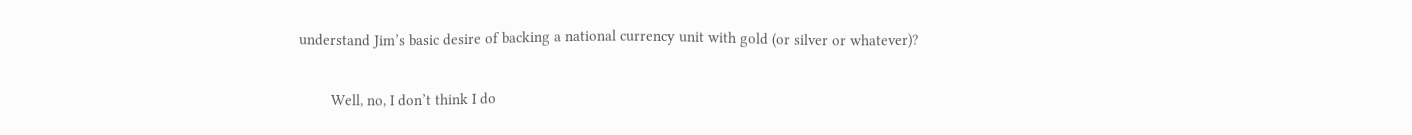understand Jim’s basic desire of backing a national currency unit with gold (or silver or whatever)?

        Well, no, I don’t think I do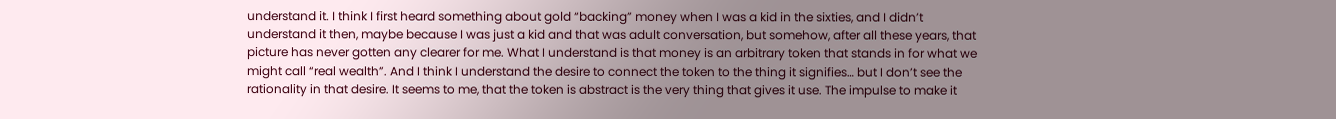understand it. I think I first heard something about gold “backing” money when I was a kid in the sixties, and I didn’t understand it then, maybe because I was just a kid and that was adult conversation, but somehow, after all these years, that picture has never gotten any clearer for me. What I understand is that money is an arbitrary token that stands in for what we might call “real wealth”. And I think I understand the desire to connect the token to the thing it signifies… but I don’t see the rationality in that desire. It seems to me, that the token is abstract is the very thing that gives it use. The impulse to make it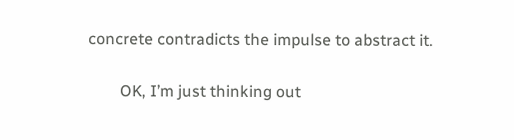concrete contradicts the impulse to abstract it.

        OK, I’m just thinking out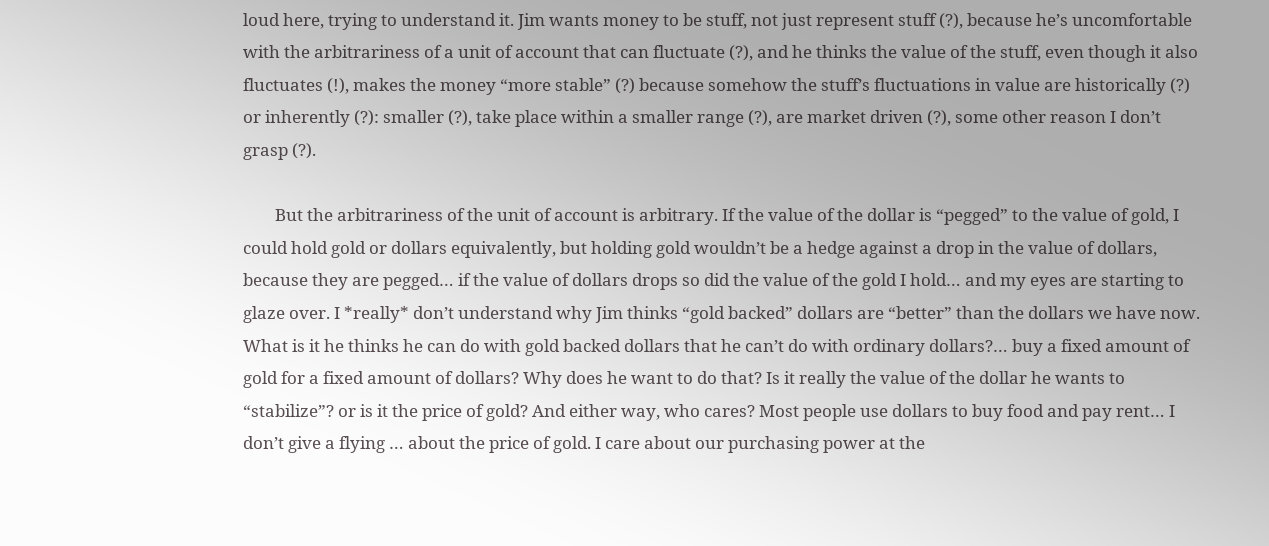loud here, trying to understand it. Jim wants money to be stuff, not just represent stuff (?), because he’s uncomfortable with the arbitrariness of a unit of account that can fluctuate (?), and he thinks the value of the stuff, even though it also fluctuates (!), makes the money “more stable” (?) because somehow the stuff’s fluctuations in value are historically (?) or inherently (?): smaller (?), take place within a smaller range (?), are market driven (?), some other reason I don’t grasp (?).

        But the arbitrariness of the unit of account is arbitrary. If the value of the dollar is “pegged” to the value of gold, I could hold gold or dollars equivalently, but holding gold wouldn’t be a hedge against a drop in the value of dollars, because they are pegged… if the value of dollars drops so did the value of the gold I hold… and my eyes are starting to glaze over. I *really* don’t understand why Jim thinks “gold backed” dollars are “better” than the dollars we have now. What is it he thinks he can do with gold backed dollars that he can’t do with ordinary dollars?… buy a fixed amount of gold for a fixed amount of dollars? Why does he want to do that? Is it really the value of the dollar he wants to “stabilize”? or is it the price of gold? And either way, who cares? Most people use dollars to buy food and pay rent… I don’t give a flying … about the price of gold. I care about our purchasing power at the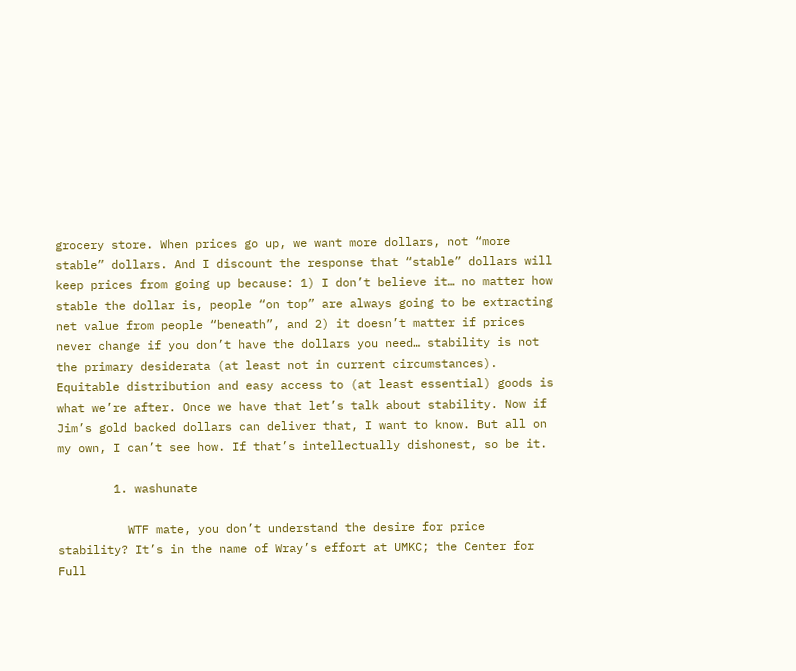grocery store. When prices go up, we want more dollars, not “more stable” dollars. And I discount the response that “stable” dollars will keep prices from going up because: 1) I don’t believe it… no matter how stable the dollar is, people “on top” are always going to be extracting net value from people “beneath”, and 2) it doesn’t matter if prices never change if you don’t have the dollars you need… stability is not the primary desiderata (at least not in current circumstances). Equitable distribution and easy access to (at least essential) goods is what we’re after. Once we have that let’s talk about stability. Now if Jim’s gold backed dollars can deliver that, I want to know. But all on my own, I can’t see how. If that’s intellectually dishonest, so be it.

        1. washunate

          WTF mate, you don’t understand the desire for price stability? It’s in the name of Wray’s effort at UMKC; the Center for Full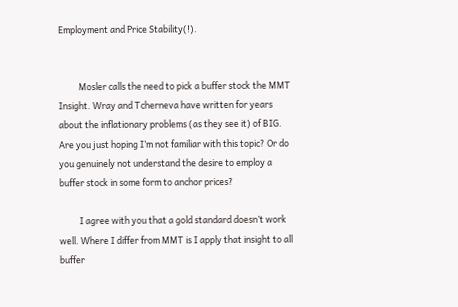Employment and Price Stability(!).


          Mosler calls the need to pick a buffer stock the MMT Insight. Wray and Tcherneva have written for years about the inflationary problems (as they see it) of BIG. Are you just hoping I’m not familiar with this topic? Or do you genuinely not understand the desire to employ a buffer stock in some form to anchor prices?

          I agree with you that a gold standard doesn’t work well. Where I differ from MMT is I apply that insight to all buffer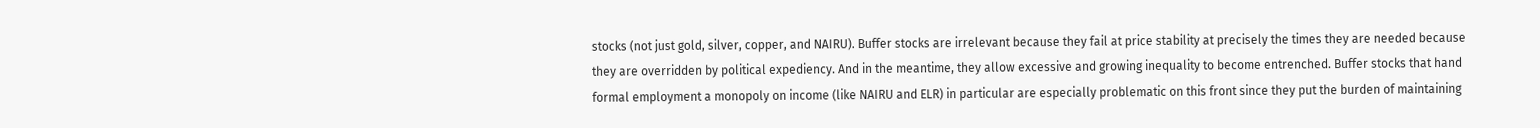stocks (not just gold, silver, copper, and NAIRU). Buffer stocks are irrelevant because they fail at price stability at precisely the times they are needed because they are overridden by political expediency. And in the meantime, they allow excessive and growing inequality to become entrenched. Buffer stocks that hand formal employment a monopoly on income (like NAIRU and ELR) in particular are especially problematic on this front since they put the burden of maintaining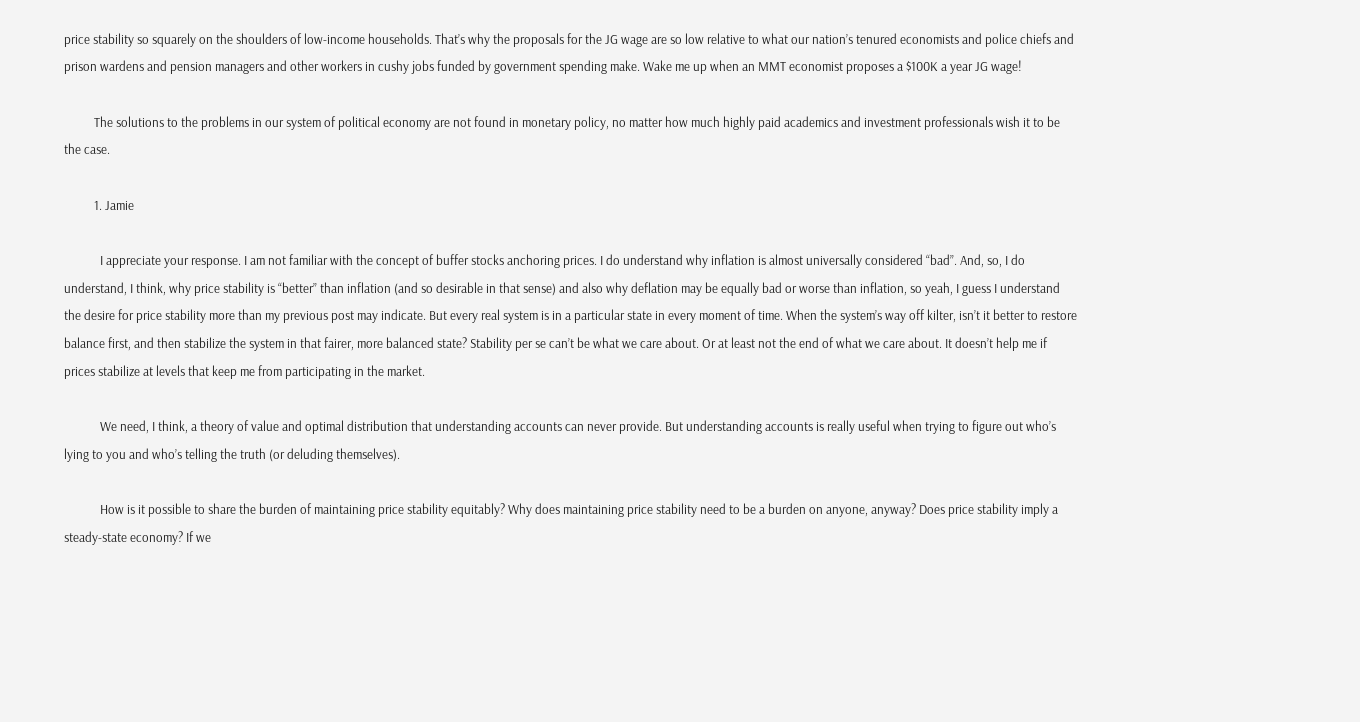price stability so squarely on the shoulders of low-income households. That’s why the proposals for the JG wage are so low relative to what our nation’s tenured economists and police chiefs and prison wardens and pension managers and other workers in cushy jobs funded by government spending make. Wake me up when an MMT economist proposes a $100K a year JG wage!

          The solutions to the problems in our system of political economy are not found in monetary policy, no matter how much highly paid academics and investment professionals wish it to be the case.

          1. Jamie

            I appreciate your response. I am not familiar with the concept of buffer stocks anchoring prices. I do understand why inflation is almost universally considered “bad”. And, so, I do understand, I think, why price stability is “better” than inflation (and so desirable in that sense) and also why deflation may be equally bad or worse than inflation, so yeah, I guess I understand the desire for price stability more than my previous post may indicate. But every real system is in a particular state in every moment of time. When the system’s way off kilter, isn’t it better to restore balance first, and then stabilize the system in that fairer, more balanced state? Stability per se can’t be what we care about. Or at least not the end of what we care about. It doesn’t help me if prices stabilize at levels that keep me from participating in the market.

            We need, I think, a theory of value and optimal distribution that understanding accounts can never provide. But understanding accounts is really useful when trying to figure out who’s lying to you and who’s telling the truth (or deluding themselves).

            How is it possible to share the burden of maintaining price stability equitably? Why does maintaining price stability need to be a burden on anyone, anyway? Does price stability imply a steady-state economy? If we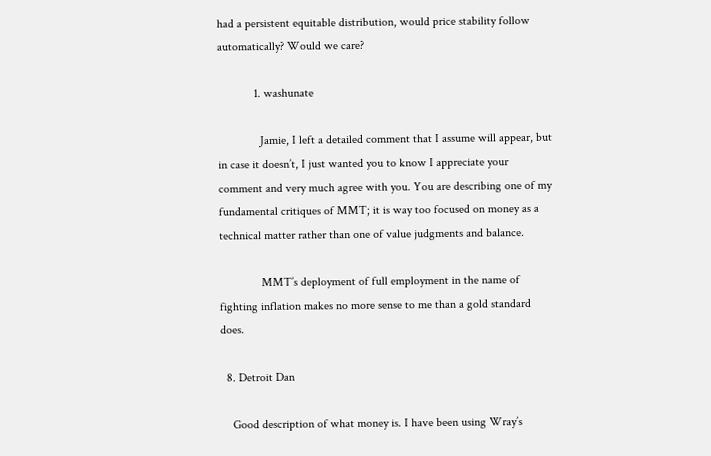had a persistent equitable distribution, would price stability follow automatically? Would we care?

            1. washunate

              Jamie, I left a detailed comment that I assume will appear, but in case it doesn’t, I just wanted you to know I appreciate your comment and very much agree with you. You are describing one of my fundamental critiques of MMT; it is way too focused on money as a technical matter rather than one of value judgments and balance.

              MMT’s deployment of full employment in the name of fighting inflation makes no more sense to me than a gold standard does.

  8. Detroit Dan

    Good description of what money is. I have been using Wray’s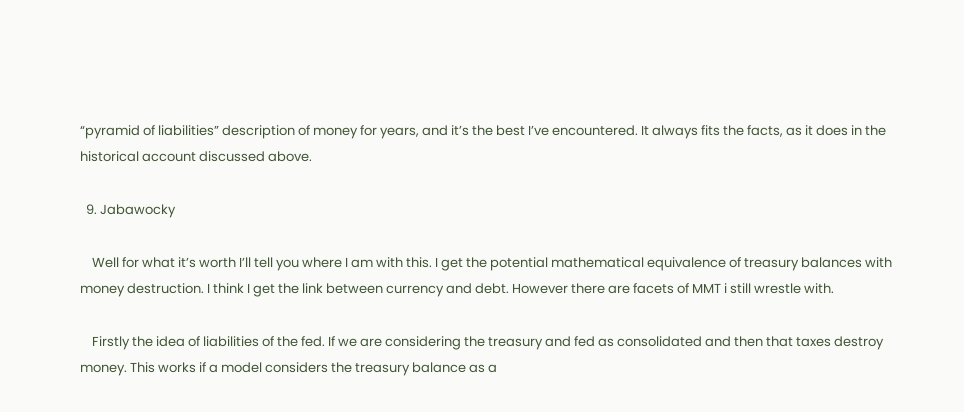“pyramid of liabilities” description of money for years, and it’s the best I’ve encountered. It always fits the facts, as it does in the historical account discussed above.

  9. Jabawocky

    Well for what it’s worth I’ll tell you where I am with this. I get the potential mathematical equivalence of treasury balances with money destruction. I think I get the link between currency and debt. However there are facets of MMT i still wrestle with.

    Firstly the idea of liabilities of the fed. If we are considering the treasury and fed as consolidated and then that taxes destroy money. This works if a model considers the treasury balance as a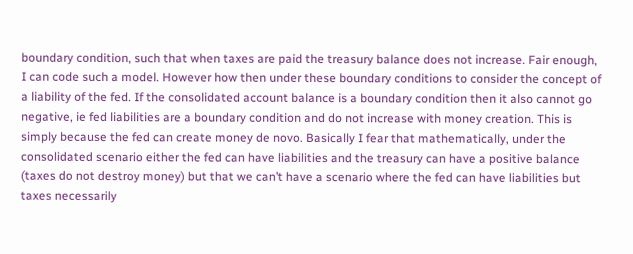boundary condition, such that when taxes are paid the treasury balance does not increase. Fair enough, I can code such a model. However how then under these boundary conditions to consider the concept of a liability of the fed. If the consolidated account balance is a boundary condition then it also cannot go negative, ie fed liabilities are a boundary condition and do not increase with money creation. This is simply because the fed can create money de novo. Basically I fear that mathematically, under the consolidated scenario either the fed can have liabilities and the treasury can have a positive balance (taxes do not destroy money) but that we can’t have a scenario where the fed can have liabilities but taxes necessarily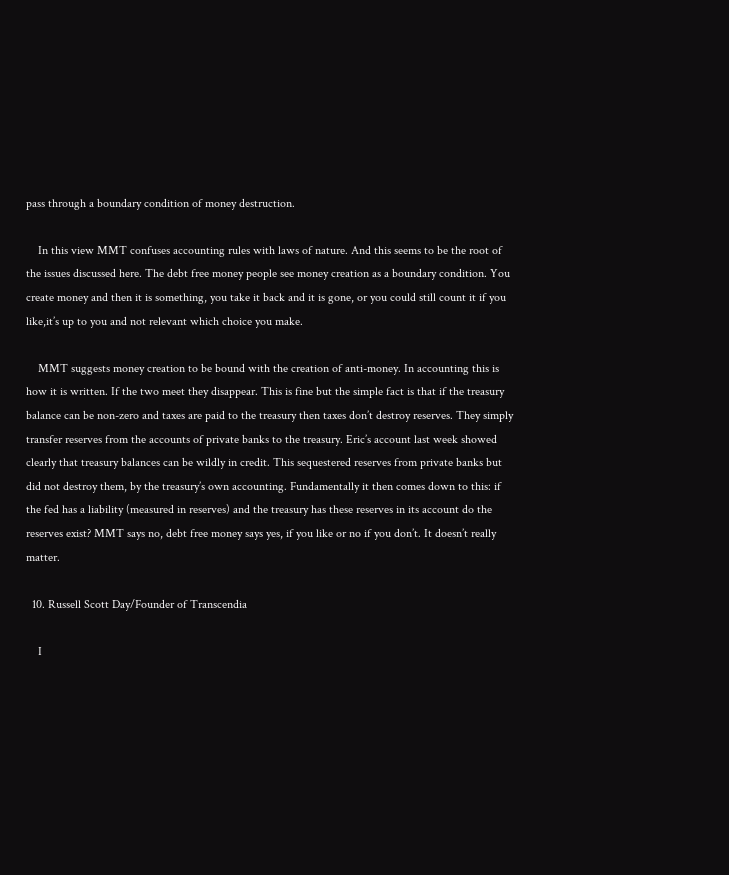pass through a boundary condition of money destruction.

    In this view MMT confuses accounting rules with laws of nature. And this seems to be the root of the issues discussed here. The debt free money people see money creation as a boundary condition. You create money and then it is something, you take it back and it is gone, or you could still count it if you like,it’s up to you and not relevant which choice you make.

    MMT suggests money creation to be bound with the creation of anti-money. In accounting this is how it is written. If the two meet they disappear. This is fine but the simple fact is that if the treasury balance can be non-zero and taxes are paid to the treasury then taxes don’t destroy reserves. They simply transfer reserves from the accounts of private banks to the treasury. Eric’s account last week showed clearly that treasury balances can be wildly in credit. This sequestered reserves from private banks but did not destroy them, by the treasury’s own accounting. Fundamentally it then comes down to this: if the fed has a liability (measured in reserves) and the treasury has these reserves in its account do the reserves exist? MMT says no, debt free money says yes, if you like or no if you don’t. It doesn’t really matter.

  10. Russell Scott Day/Founder of Transcendia

    I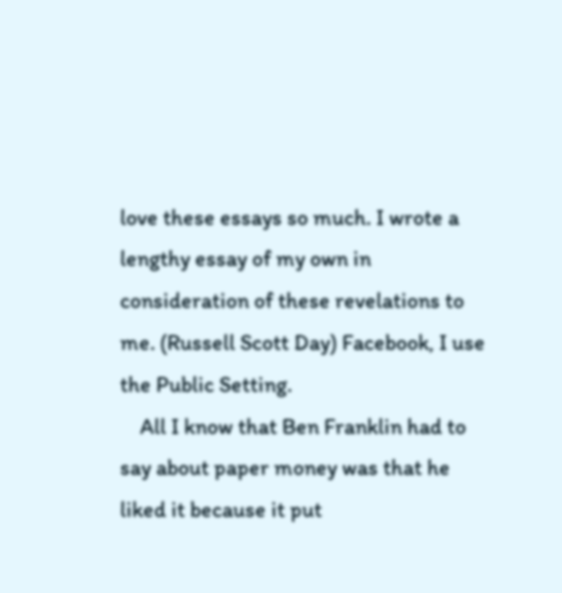love these essays so much. I wrote a lengthy essay of my own in consideration of these revelations to me. (Russell Scott Day) Facebook, I use the Public Setting.
    All I know that Ben Franklin had to say about paper money was that he liked it because it put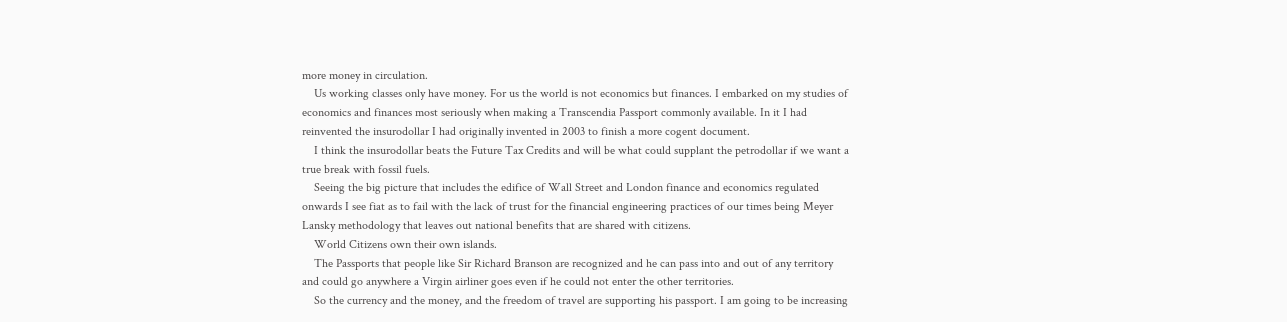more money in circulation.
    Us working classes only have money. For us the world is not economics but finances. I embarked on my studies of economics and finances most seriously when making a Transcendia Passport commonly available. In it I had reinvented the insurodollar I had originally invented in 2003 to finish a more cogent document.
    I think the insurodollar beats the Future Tax Credits and will be what could supplant the petrodollar if we want a true break with fossil fuels.
    Seeing the big picture that includes the edifice of Wall Street and London finance and economics regulated onwards I see fiat as to fail with the lack of trust for the financial engineering practices of our times being Meyer Lansky methodology that leaves out national benefits that are shared with citizens.
    World Citizens own their own islands.
    The Passports that people like Sir Richard Branson are recognized and he can pass into and out of any territory and could go anywhere a Virgin airliner goes even if he could not enter the other territories.
    So the currency and the money, and the freedom of travel are supporting his passport. I am going to be increasing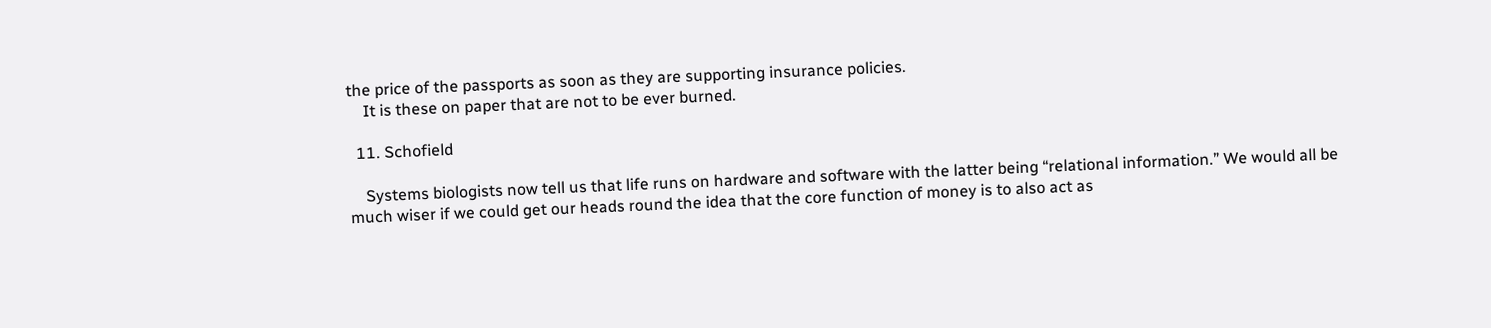the price of the passports as soon as they are supporting insurance policies.
    It is these on paper that are not to be ever burned.

  11. Schofield

    Systems biologists now tell us that life runs on hardware and software with the latter being “relational information.” We would all be much wiser if we could get our heads round the idea that the core function of money is to also act as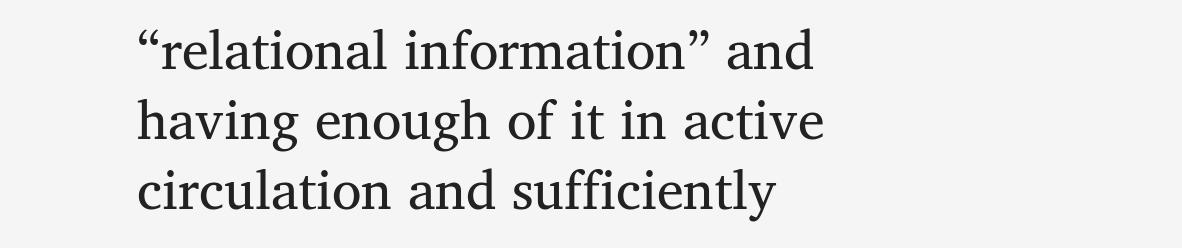“relational information” and having enough of it in active circulation and sufficiently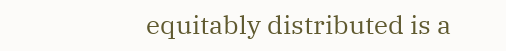equitably distributed is a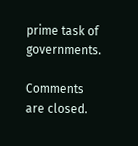prime task of governments.

Comments are closed.